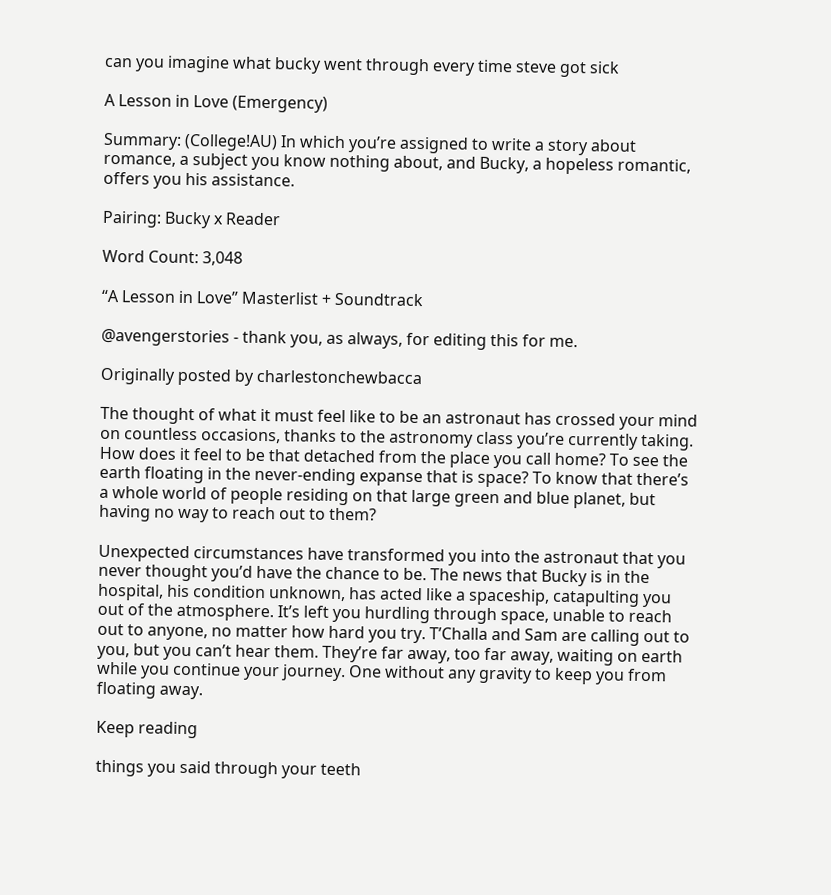can you imagine what bucky went through every time steve got sick

A Lesson in Love (Emergency)

Summary: (College!AU) In which you’re assigned to write a story about romance, a subject you know nothing about, and Bucky, a hopeless romantic, offers you his assistance.

Pairing: Bucky x Reader

Word Count: 3,048

“A Lesson in Love” Masterlist + Soundtrack

@avengerstories - thank you, as always, for editing this for me.

Originally posted by charlestonchewbacca

The thought of what it must feel like to be an astronaut has crossed your mind on countless occasions, thanks to the astronomy class you’re currently taking. How does it feel to be that detached from the place you call home? To see the earth floating in the never-ending expanse that is space? To know that there’s a whole world of people residing on that large green and blue planet, but having no way to reach out to them?

Unexpected circumstances have transformed you into the astronaut that you never thought you’d have the chance to be. The news that Bucky is in the hospital, his condition unknown, has acted like a spaceship, catapulting you out of the atmosphere. It’s left you hurdling through space, unable to reach out to anyone, no matter how hard you try. T’Challa and Sam are calling out to you, but you can’t hear them. They’re far away, too far away, waiting on earth while you continue your journey. One without any gravity to keep you from floating away.

Keep reading

things you said through your teeth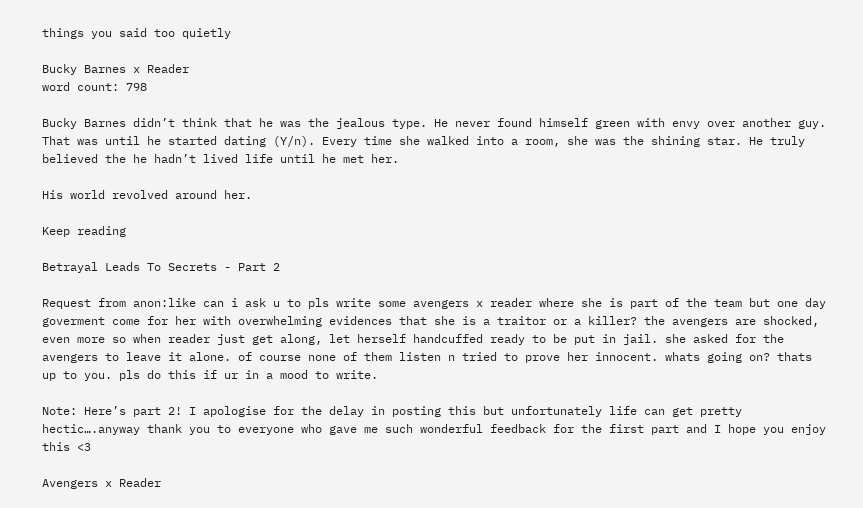things you said too quietly

Bucky Barnes x Reader
word count: 798

Bucky Barnes didn’t think that he was the jealous type. He never found himself green with envy over another guy. That was until he started dating (Y/n). Every time she walked into a room, she was the shining star. He truly believed the he hadn’t lived life until he met her.

His world revolved around her.

Keep reading

Betrayal Leads To Secrets - Part 2

Request from anon:like can i ask u to pls write some avengers x reader where she is part of the team but one day goverment come for her with overwhelming evidences that she is a traitor or a killer? the avengers are shocked, even more so when reader just get along, let herself handcuffed ready to be put in jail. she asked for the avengers to leave it alone. of course none of them listen n tried to prove her innocent. whats going on? thats up to you. pls do this if ur in a mood to write.

Note: Here’s part 2! I apologise for the delay in posting this but unfortunately life can get pretty hectic….anyway thank you to everyone who gave me such wonderful feedback for the first part and I hope you enjoy this <3

Avengers x Reader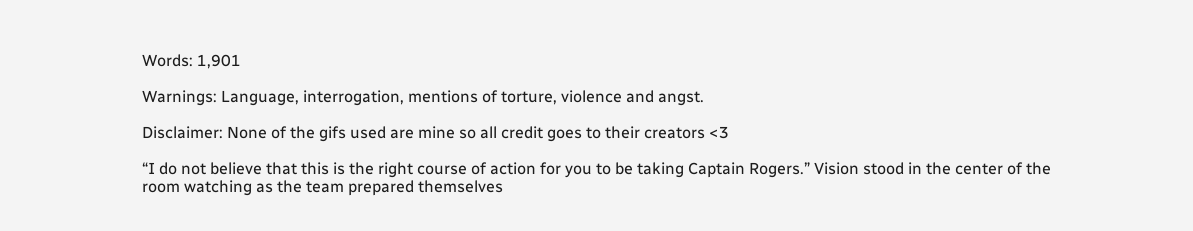Words: 1,901

Warnings: Language, interrogation, mentions of torture, violence and angst.

Disclaimer: None of the gifs used are mine so all credit goes to their creators <3

“I do not believe that this is the right course of action for you to be taking Captain Rogers.” Vision stood in the center of the room watching as the team prepared themselves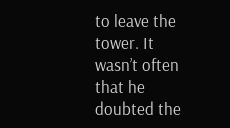to leave the tower. It wasn’t often that he doubted the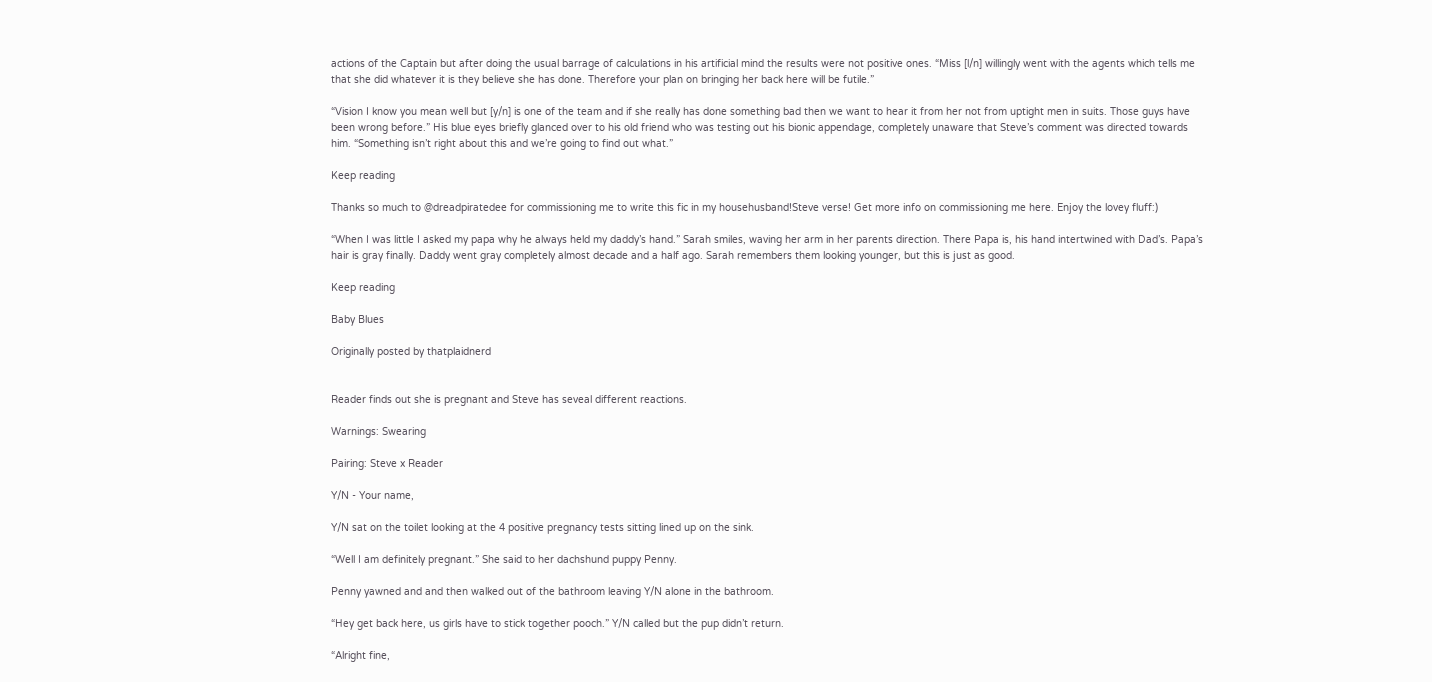actions of the Captain but after doing the usual barrage of calculations in his artificial mind the results were not positive ones. “Miss [l/n] willingly went with the agents which tells me that she did whatever it is they believe she has done. Therefore your plan on bringing her back here will be futile.”

“Vision I know you mean well but [y/n] is one of the team and if she really has done something bad then we want to hear it from her not from uptight men in suits. Those guys have been wrong before.” His blue eyes briefly glanced over to his old friend who was testing out his bionic appendage, completely unaware that Steve’s comment was directed towards him. “Something isn’t right about this and we’re going to find out what.”

Keep reading

Thanks so much to @dreadpiratedee for commissioning me to write this fic in my househusband!Steve verse! Get more info on commissioning me here. Enjoy the lovey fluff:)

“When I was little I asked my papa why he always held my daddy’s hand.” Sarah smiles, waving her arm in her parents direction. There Papa is, his hand intertwined with Dad’s. Papa’s hair is gray finally. Daddy went gray completely almost decade and a half ago. Sarah remembers them looking younger, but this is just as good.

Keep reading

Baby Blues

Originally posted by thatplaidnerd


Reader finds out she is pregnant and Steve has seveal different reactions.

Warnings: Swearing

Pairing: Steve x Reader

Y/N - Your name,

Y/N sat on the toilet looking at the 4 positive pregnancy tests sitting lined up on the sink.

“Well I am definitely pregnant.” She said to her dachshund puppy Penny.

Penny yawned and and then walked out of the bathroom leaving Y/N alone in the bathroom.

“Hey get back here, us girls have to stick together pooch.” Y/N called but the pup didn’t return.

“Alright fine,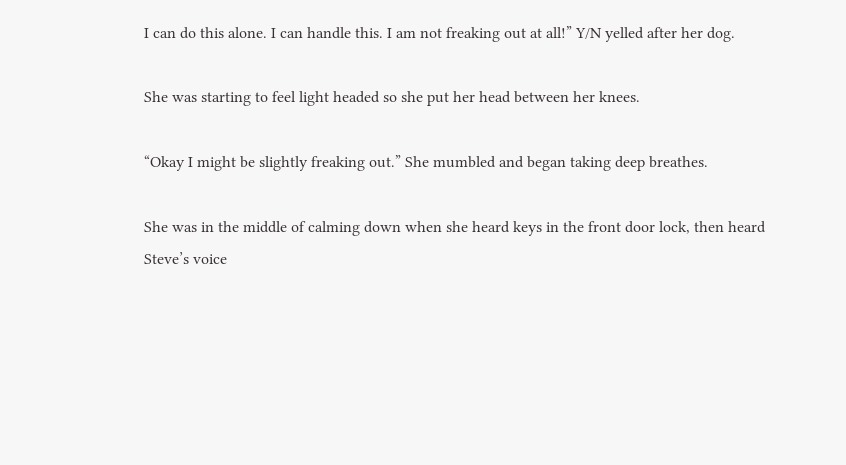I can do this alone. I can handle this. I am not freaking out at all!” Y/N yelled after her dog.

She was starting to feel light headed so she put her head between her knees.

“Okay I might be slightly freaking out.” She mumbled and began taking deep breathes.

She was in the middle of calming down when she heard keys in the front door lock, then heard Steve’s voice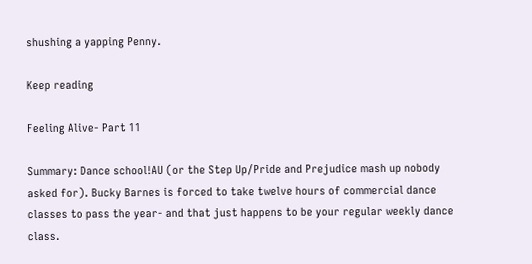shushing a yapping Penny.

Keep reading

Feeling Alive- Part 11

Summary: Dance school!AU (or the Step Up/Pride and Prejudice mash up nobody asked for). Bucky Barnes is forced to take twelve hours of commercial dance classes to pass the year- and that just happens to be your regular weekly dance class.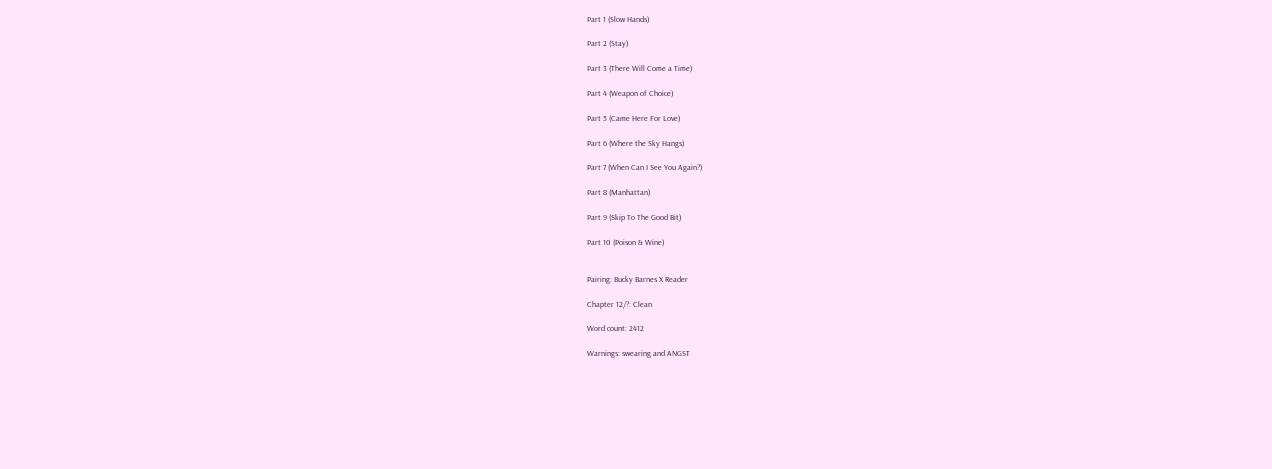Part 1 (Slow Hands)

Part 2 (Stay)

Part 3 (There Will Come a Time)

Part 4 (Weapon of Choice)

Part 5 (Came Here For Love)

Part 6 (Where the Sky Hangs)

Part 7 (When Can I See You Again?)

Part 8 (Manhattan)

Part 9 (Skip To The Good Bit)

Part 10 (Poison & Wine)


Pairing: Bucky Barnes X Reader

Chapter 12/?: Clean

Word count: 2412

Warnings: swearing and ANGST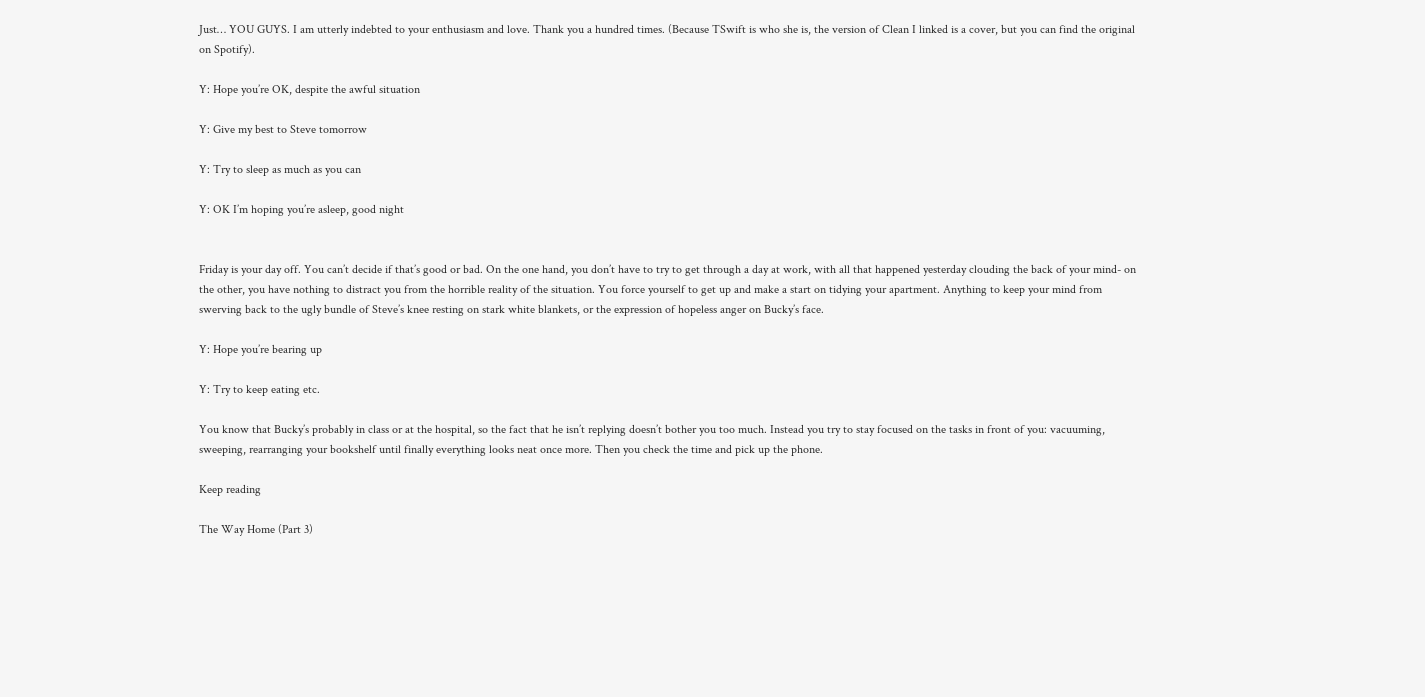Just… YOU GUYS. I am utterly indebted to your enthusiasm and love. Thank you a hundred times. (Because TSwift is who she is, the version of Clean I linked is a cover, but you can find the original on Spotify).

Y: Hope you’re OK, despite the awful situation

Y: Give my best to Steve tomorrow

Y: Try to sleep as much as you can

Y: OK I’m hoping you’re asleep, good night


Friday is your day off. You can’t decide if that’s good or bad. On the one hand, you don’t have to try to get through a day at work, with all that happened yesterday clouding the back of your mind- on the other, you have nothing to distract you from the horrible reality of the situation. You force yourself to get up and make a start on tidying your apartment. Anything to keep your mind from swerving back to the ugly bundle of Steve’s knee resting on stark white blankets, or the expression of hopeless anger on Bucky’s face.

Y: Hope you’re bearing up

Y: Try to keep eating etc.

You know that Bucky’s probably in class or at the hospital, so the fact that he isn’t replying doesn’t bother you too much. Instead you try to stay focused on the tasks in front of you: vacuuming, sweeping, rearranging your bookshelf until finally everything looks neat once more. Then you check the time and pick up the phone.

Keep reading

The Way Home (Part 3)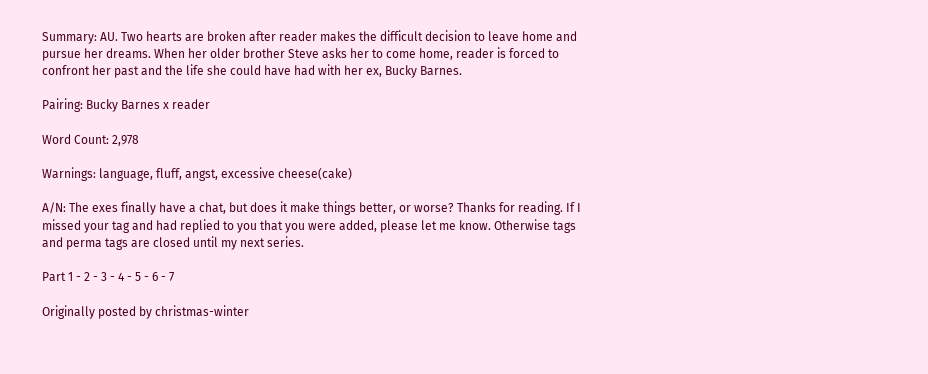Summary: AU. Two hearts are broken after reader makes the difficult decision to leave home and pursue her dreams. When her older brother Steve asks her to come home, reader is forced to confront her past and the life she could have had with her ex, Bucky Barnes.

Pairing: Bucky Barnes x reader

Word Count: 2,978

Warnings: language, fluff, angst, excessive cheese(cake)

A/N: The exes finally have a chat, but does it make things better, or worse? Thanks for reading. If I missed your tag and had replied to you that you were added, please let me know. Otherwise tags and perma tags are closed until my next series.

Part 1 - 2 - 3 - 4 - 5 - 6 - 7

Originally posted by christmas-winter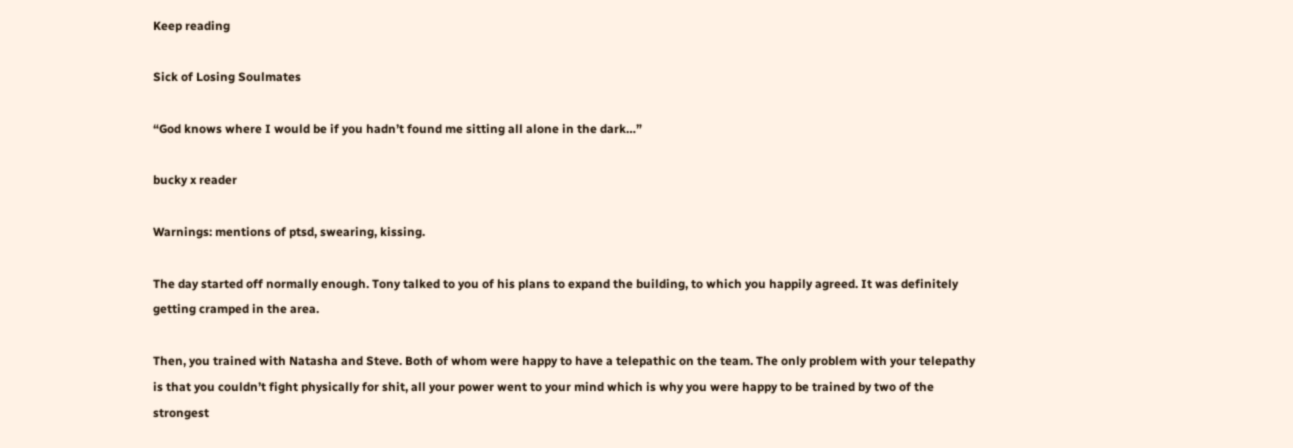Keep reading

Sick of Losing Soulmates

“God knows where I would be if you hadn’t found me sitting all alone in the dark…”

bucky x reader

Warnings: mentions of ptsd, swearing, kissing.

The day started off normally enough. Tony talked to you of his plans to expand the building, to which you happily agreed. It was definitely getting cramped in the area.

Then, you trained with Natasha and Steve. Both of whom were happy to have a telepathic on the team. The only problem with your telepathy is that you couldn’t fight physically for shit, all your power went to your mind which is why you were happy to be trained by two of the strongest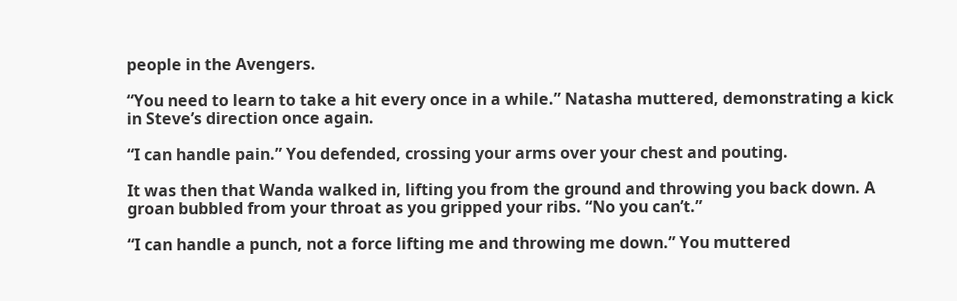people in the Avengers.

“You need to learn to take a hit every once in a while.” Natasha muttered, demonstrating a kick in Steve’s direction once again.

“I can handle pain.” You defended, crossing your arms over your chest and pouting.

It was then that Wanda walked in, lifting you from the ground and throwing you back down. A groan bubbled from your throat as you gripped your ribs. “No you can’t.”

“I can handle a punch, not a force lifting me and throwing me down.” You muttered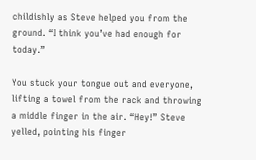childishly as Steve helped you from the ground. “I think you’ve had enough for today.”

You stuck your tongue out and everyone, lifting a towel from the rack and throwing a middle finger in the air. “Hey!” Steve yelled, pointing his finger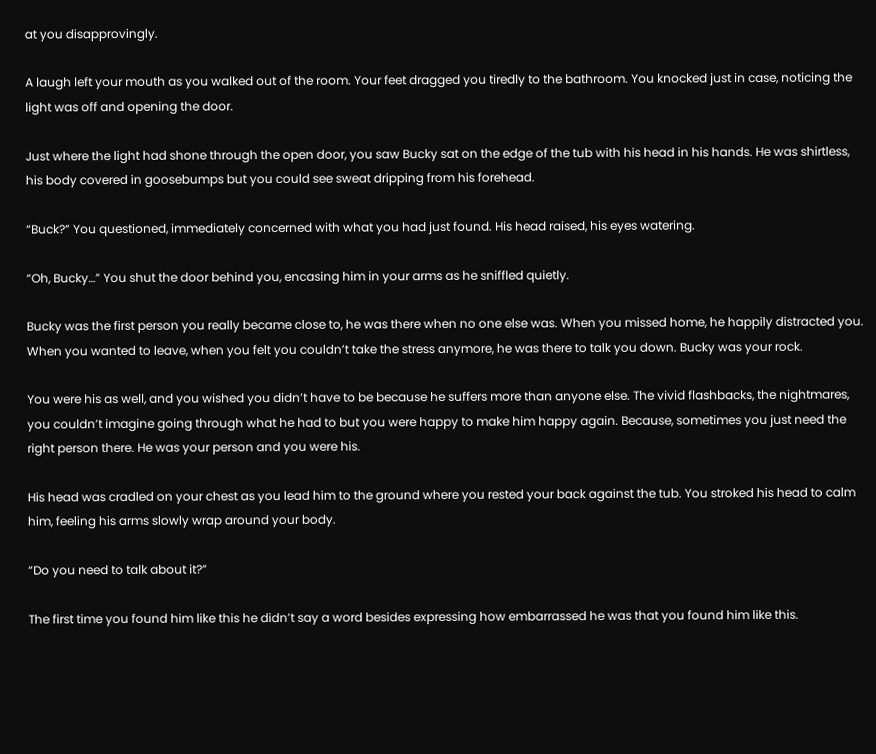at you disapprovingly.

A laugh left your mouth as you walked out of the room. Your feet dragged you tiredly to the bathroom. You knocked just in case, noticing the light was off and opening the door.

Just where the light had shone through the open door, you saw Bucky sat on the edge of the tub with his head in his hands. He was shirtless, his body covered in goosebumps but you could see sweat dripping from his forehead.

“Buck?” You questioned, immediately concerned with what you had just found. His head raised, his eyes watering.

“Oh, Bucky…” You shut the door behind you, encasing him in your arms as he sniffled quietly.

Bucky was the first person you really became close to, he was there when no one else was. When you missed home, he happily distracted you. When you wanted to leave, when you felt you couldn’t take the stress anymore, he was there to talk you down. Bucky was your rock.

You were his as well, and you wished you didn’t have to be because he suffers more than anyone else. The vivid flashbacks, the nightmares, you couldn’t imagine going through what he had to but you were happy to make him happy again. Because, sometimes you just need the right person there. He was your person and you were his.

His head was cradled on your chest as you lead him to the ground where you rested your back against the tub. You stroked his head to calm him, feeling his arms slowly wrap around your body.

“Do you need to talk about it?”

The first time you found him like this he didn’t say a word besides expressing how embarrassed he was that you found him like this.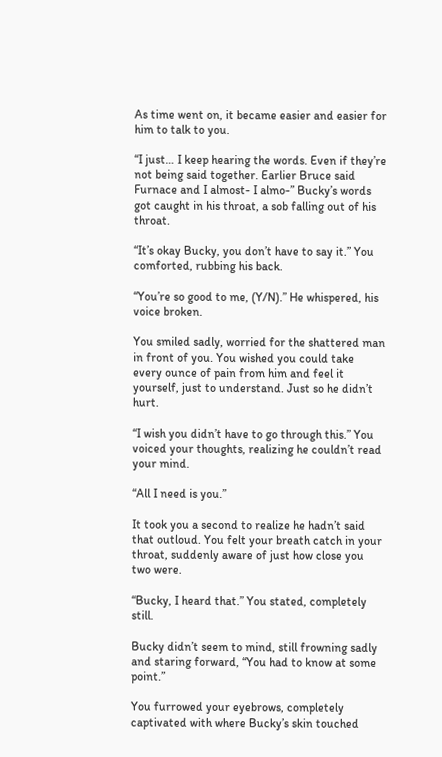As time went on, it became easier and easier for him to talk to you.

“I just… I keep hearing the words. Even if they’re not being said together. Earlier Bruce said Furnace and I almost- I almo-” Bucky’s words got caught in his throat, a sob falling out of his throat.

“It’s okay Bucky, you don’t have to say it.” You comforted, rubbing his back.

“You’re so good to me, (Y/N).” He whispered, his voice broken.

You smiled sadly, worried for the shattered man in front of you. You wished you could take every ounce of pain from him and feel it yourself, just to understand. Just so he didn’t hurt.

“I wish you didn’t have to go through this.” You voiced your thoughts, realizing he couldn’t read your mind.

“All I need is you.”

It took you a second to realize he hadn’t said that outloud. You felt your breath catch in your throat, suddenly aware of just how close you two were.

“Bucky, I heard that.” You stated, completely still.

Bucky didn’t seem to mind, still frowning sadly and staring forward, “You had to know at some point.”

You furrowed your eyebrows, completely captivated with where Bucky’s skin touched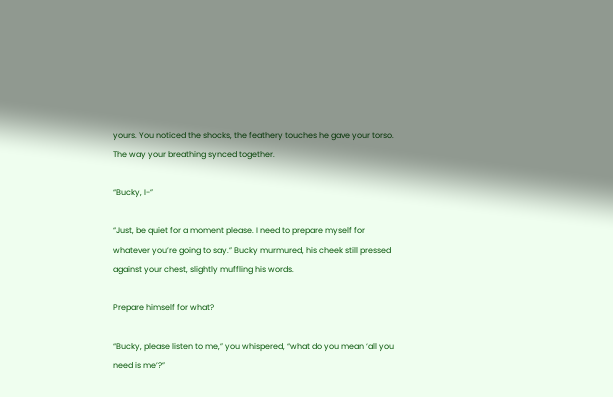yours. You noticed the shocks, the feathery touches he gave your torso. The way your breathing synced together.

“Bucky, I-”

“Just, be quiet for a moment please. I need to prepare myself for whatever you’re going to say.” Bucky murmured, his cheek still pressed against your chest, slightly muffling his words.

Prepare himself for what?

“Bucky, please listen to me,” you whispered, “what do you mean ‘all you need is me’?”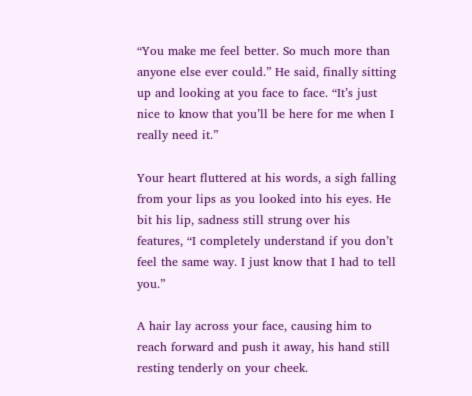“You make me feel better. So much more than anyone else ever could.” He said, finally sitting up and looking at you face to face. “It’s just nice to know that you’ll be here for me when I really need it.”

Your heart fluttered at his words, a sigh falling from your lips as you looked into his eyes. He bit his lip, sadness still strung over his features, “I completely understand if you don’t feel the same way. I just know that I had to tell you.”

A hair lay across your face, causing him to reach forward and push it away, his hand still resting tenderly on your cheek.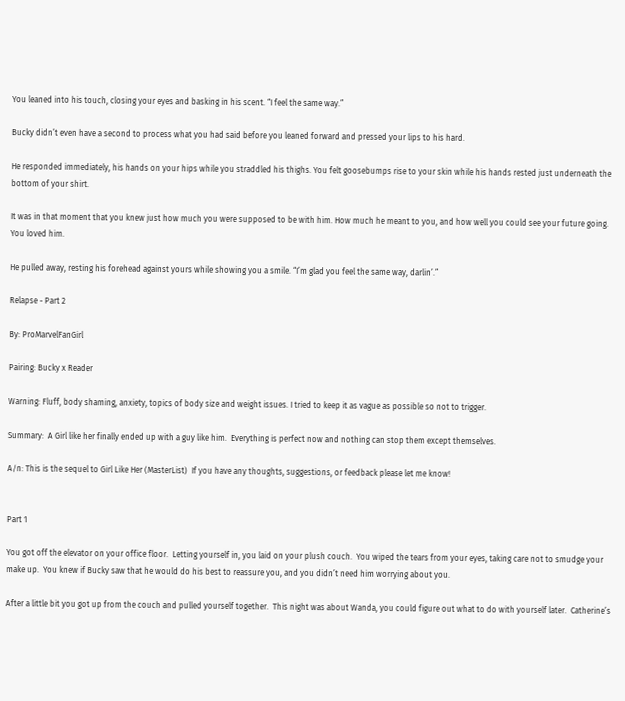You leaned into his touch, closing your eyes and basking in his scent. “I feel the same way.”

Bucky didn’t even have a second to process what you had said before you leaned forward and pressed your lips to his hard.

He responded immediately, his hands on your hips while you straddled his thighs. You felt goosebumps rise to your skin while his hands rested just underneath the bottom of your shirt.

It was in that moment that you knew just how much you were supposed to be with him. How much he meant to you, and how well you could see your future going. You loved him.

He pulled away, resting his forehead against yours while showing you a smile. “I’m glad you feel the same way, darlin’.”

Relapse - Part 2

By: ProMarvelFanGirl

Pairing: Bucky x Reader

Warning: Fluff, body shaming, anxiety, topics of body size and weight issues. I tried to keep it as vague as possible so not to trigger.

Summary:  A Girl like her finally ended up with a guy like him.  Everything is perfect now and nothing can stop them except themselves.

A/n: This is the sequel to Girl Like Her (MasterList)  If you have any thoughts, suggestions, or feedback please let me know!


Part 1

You got off the elevator on your office floor.  Letting yourself in, you laid on your plush couch.  You wiped the tears from your eyes, taking care not to smudge your make up.  You knew if Bucky saw that he would do his best to reassure you, and you didn’t need him worrying about you.

After a little bit you got up from the couch and pulled yourself together.  This night was about Wanda, you could figure out what to do with yourself later.  Catherine’s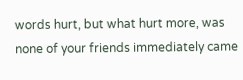words hurt, but what hurt more, was none of your friends immediately came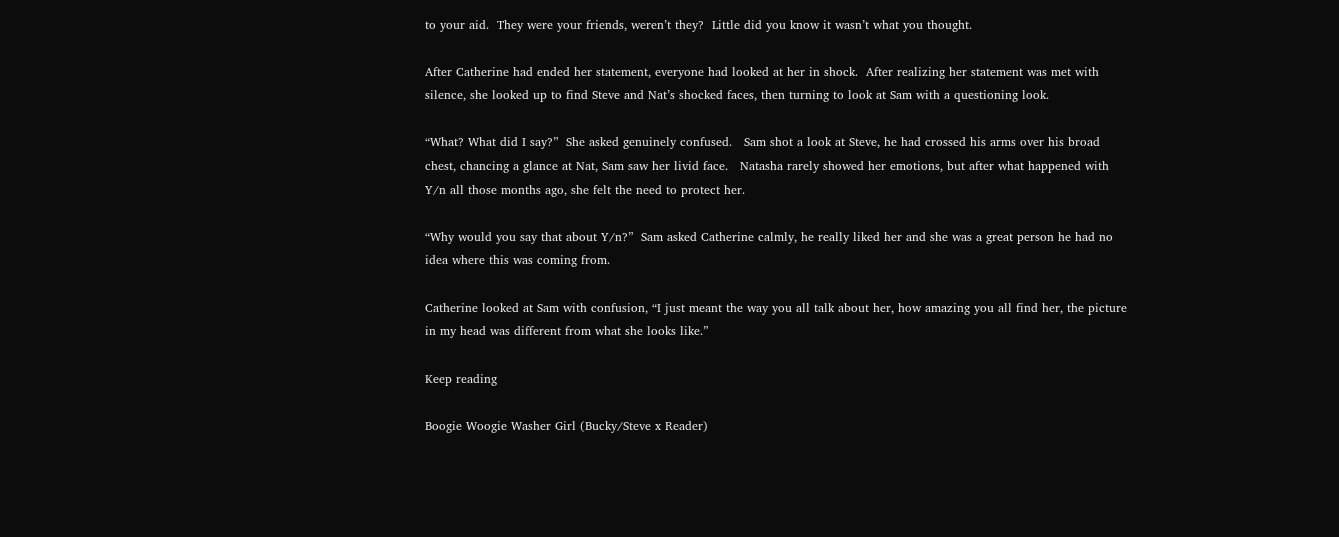to your aid.  They were your friends, weren’t they?  Little did you know it wasn’t what you thought.

After Catherine had ended her statement, everyone had looked at her in shock.  After realizing her statement was met with silence, she looked up to find Steve and Nat’s shocked faces, then turning to look at Sam with a questioning look.

“What? What did I say?”  She asked genuinely confused.   Sam shot a look at Steve, he had crossed his arms over his broad chest, chancing a glance at Nat, Sam saw her livid face.   Natasha rarely showed her emotions, but after what happened with Y/n all those months ago, she felt the need to protect her.

“Why would you say that about Y/n?”  Sam asked Catherine calmly, he really liked her and she was a great person he had no idea where this was coming from.

Catherine looked at Sam with confusion, “I just meant the way you all talk about her, how amazing you all find her, the picture in my head was different from what she looks like.”

Keep reading

Boogie Woogie Washer Girl (Bucky/Steve x Reader)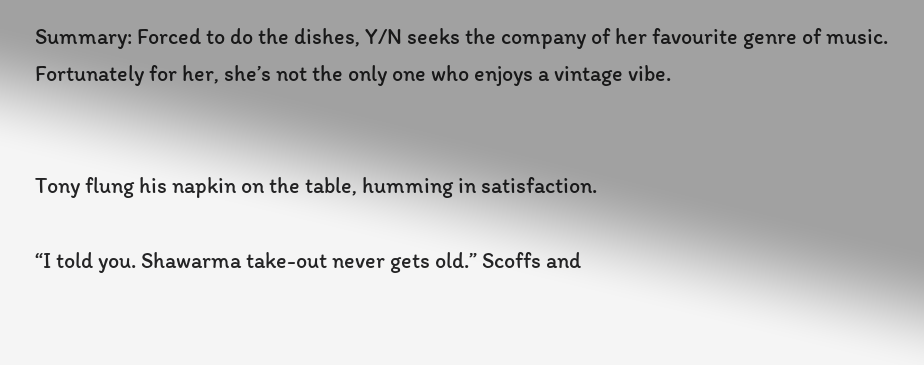Summary: Forced to do the dishes, Y/N seeks the company of her favourite genre of music. Fortunately for her, she’s not the only one who enjoys a vintage vibe.


Tony flung his napkin on the table, humming in satisfaction.

“I told you. Shawarma take-out never gets old.” Scoffs and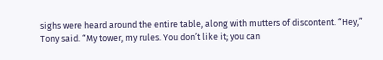sighs were heard around the entire table, along with mutters of discontent. “Hey,” Tony said. “My tower, my rules. You don’t like it; you can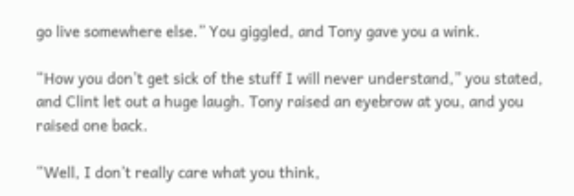go live somewhere else.” You giggled, and Tony gave you a wink.

“How you don’t get sick of the stuff I will never understand,” you stated, and Clint let out a huge laugh. Tony raised an eyebrow at you, and you raised one back.

“Well, I don’t really care what you think,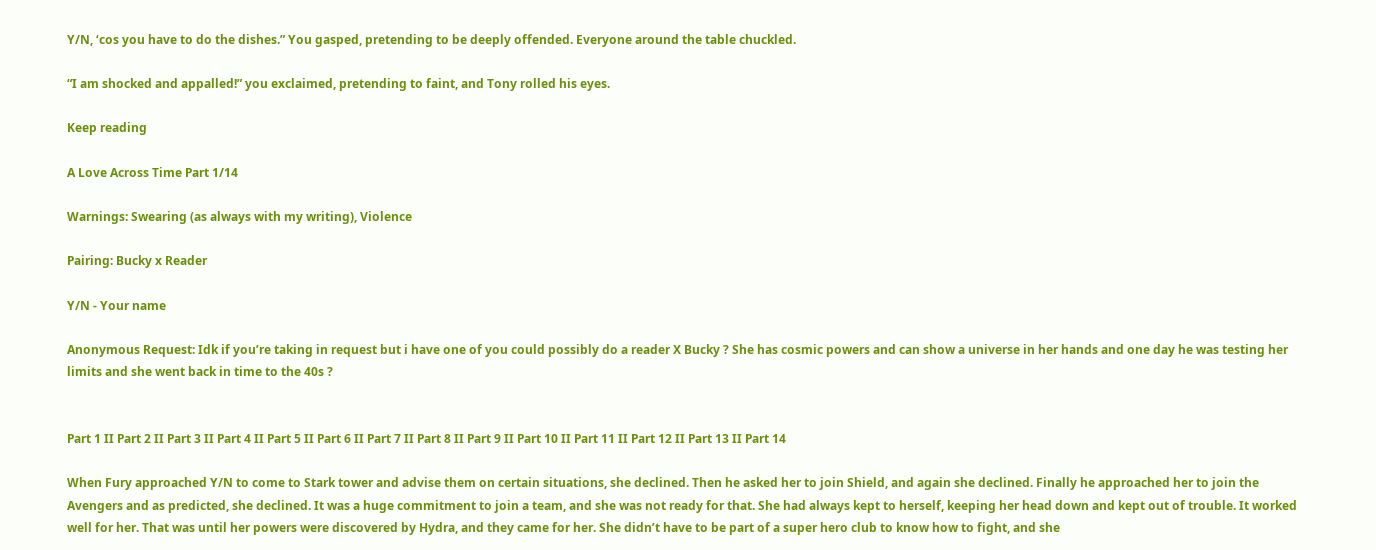Y/N, ‘cos you have to do the dishes.” You gasped, pretending to be deeply offended. Everyone around the table chuckled.

“I am shocked and appalled!” you exclaimed, pretending to faint, and Tony rolled his eyes.

Keep reading

A Love Across Time Part 1/14

Warnings: Swearing (as always with my writing), Violence

Pairing: Bucky x Reader

Y/N - Your name

Anonymous Request: Idk if you’re taking in request but i have one of you could possibly do a reader X Bucky ? She has cosmic powers and can show a universe in her hands and one day he was testing her limits and she went back in time to the 40s ?


Part 1 II Part 2 II Part 3 II Part 4 II Part 5 II Part 6 II Part 7 II Part 8 II Part 9 II Part 10 II Part 11 II Part 12 II Part 13 II Part 14

When Fury approached Y/N to come to Stark tower and advise them on certain situations, she declined. Then he asked her to join Shield, and again she declined. Finally he approached her to join the Avengers and as predicted, she declined. It was a huge commitment to join a team, and she was not ready for that. She had always kept to herself, keeping her head down and kept out of trouble. It worked well for her. That was until her powers were discovered by Hydra, and they came for her. She didn’t have to be part of a super hero club to know how to fight, and she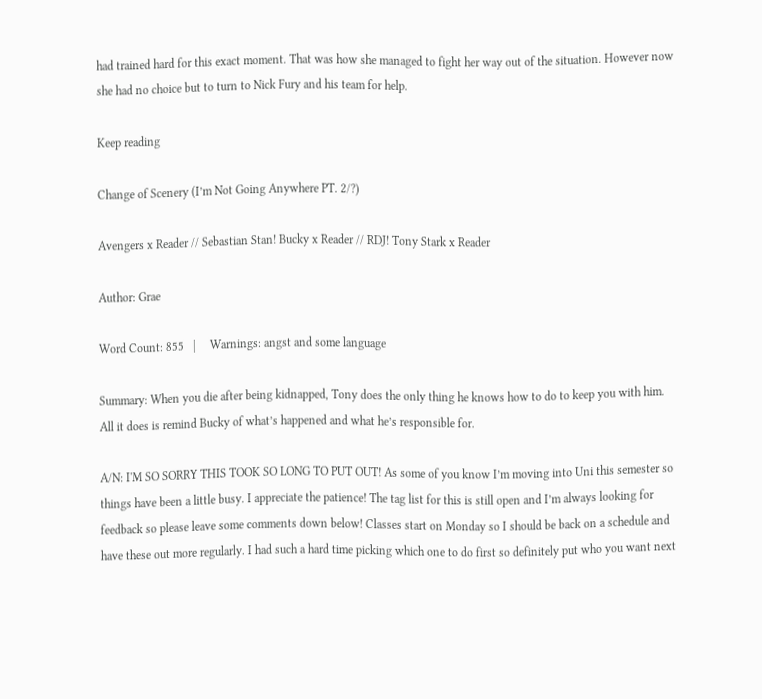had trained hard for this exact moment. That was how she managed to fight her way out of the situation. However now she had no choice but to turn to Nick Fury and his team for help.

Keep reading

Change of Scenery (I’m Not Going Anywhere PT. 2/?)

Avengers x Reader // Sebastian Stan! Bucky x Reader // RDJ! Tony Stark x Reader

Author: Grae

Word Count: 855   |     Warnings: angst and some language

Summary: When you die after being kidnapped, Tony does the only thing he knows how to do to keep you with him. All it does is remind Bucky of what’s happened and what he’s responsible for.

A/N: I'M SO SORRY THIS TOOK SO LONG TO PUT OUT! As some of you know I’m moving into Uni this semester so things have been a little busy. I appreciate the patience! The tag list for this is still open and I’m always looking for feedback so please leave some comments down below! Classes start on Monday so I should be back on a schedule and have these out more regularly. I had such a hard time picking which one to do first so definitely put who you want next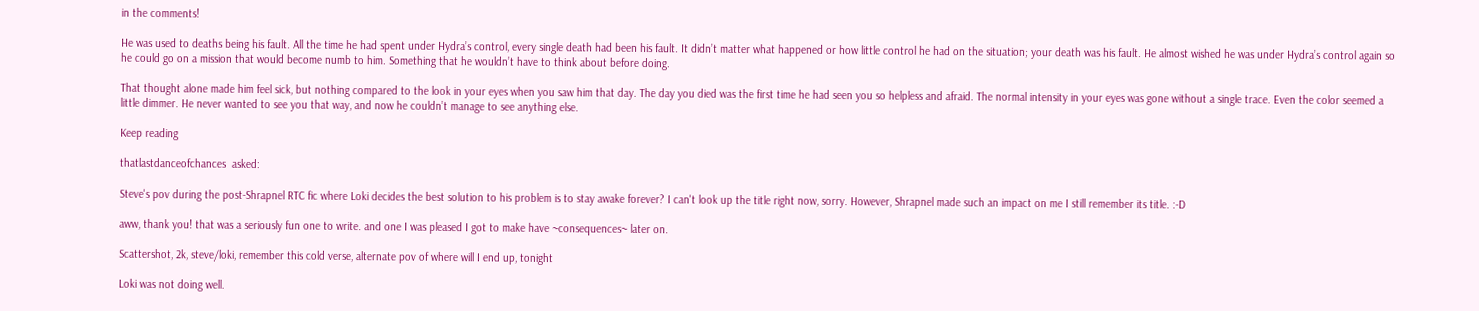in the comments!

He was used to deaths being his fault. All the time he had spent under Hydra’s control, every single death had been his fault. It didn’t matter what happened or how little control he had on the situation; your death was his fault. He almost wished he was under Hydra’s control again so he could go on a mission that would become numb to him. Something that he wouldn’t have to think about before doing.

That thought alone made him feel sick, but nothing compared to the look in your eyes when you saw him that day. The day you died was the first time he had seen you so helpless and afraid. The normal intensity in your eyes was gone without a single trace. Even the color seemed a little dimmer. He never wanted to see you that way, and now he couldn’t manage to see anything else.

Keep reading

thatlastdanceofchances  asked:

Steve's pov during the post-Shrapnel RTC fic where Loki decides the best solution to his problem is to stay awake forever? I can't look up the title right now, sorry. However, Shrapnel made such an impact on me I still remember its title. :-D

aww, thank you! that was a seriously fun one to write. and one I was pleased I got to make have ~consequences~ later on.

Scattershot, 2k, steve/loki, remember this cold verse, alternate pov of where will I end up, tonight

Loki was not doing well.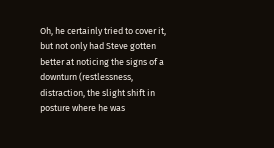Oh, he certainly tried to cover it, but not only had Steve gotten better at noticing the signs of a downturn (restlessness, distraction, the slight shift in posture where he was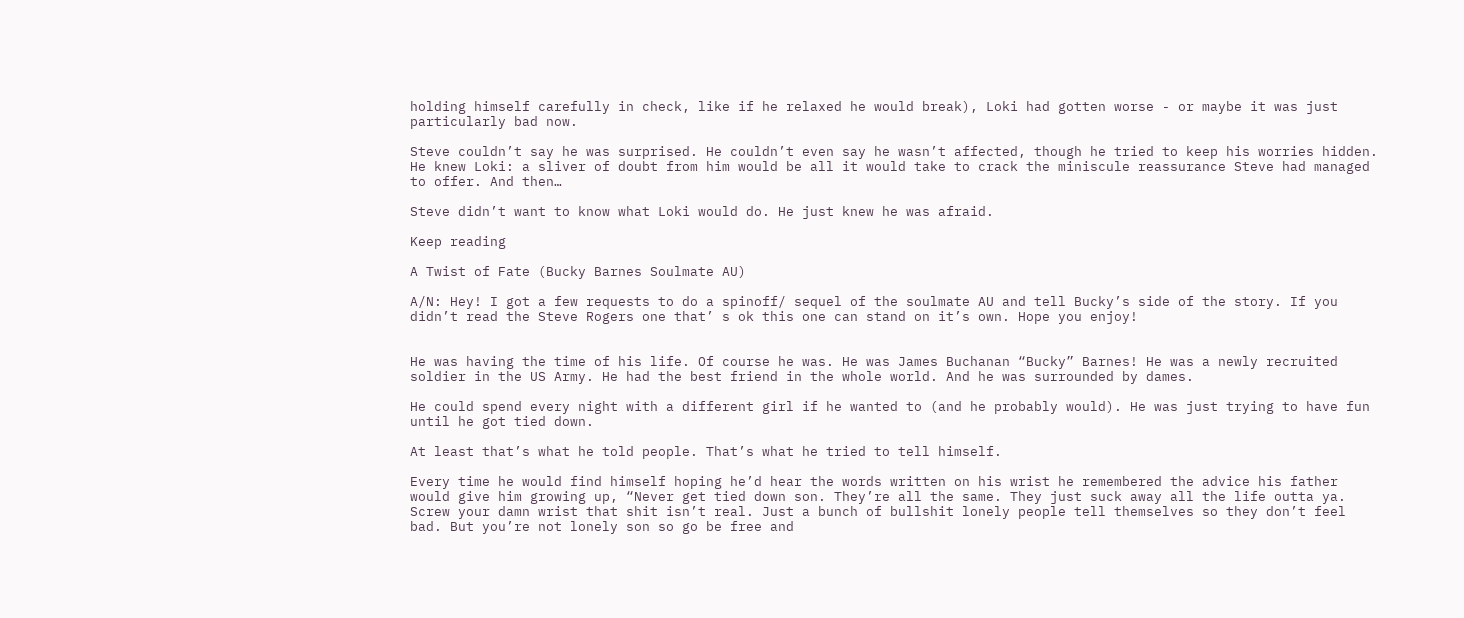holding himself carefully in check, like if he relaxed he would break), Loki had gotten worse - or maybe it was just particularly bad now.

Steve couldn’t say he was surprised. He couldn’t even say he wasn’t affected, though he tried to keep his worries hidden. He knew Loki: a sliver of doubt from him would be all it would take to crack the miniscule reassurance Steve had managed to offer. And then…

Steve didn’t want to know what Loki would do. He just knew he was afraid.

Keep reading

A Twist of Fate (Bucky Barnes Soulmate AU)

A/N: Hey! I got a few requests to do a spinoff/ sequel of the soulmate AU and tell Bucky’s side of the story. If you didn’t read the Steve Rogers one that’ s ok this one can stand on it’s own. Hope you enjoy!


He was having the time of his life. Of course he was. He was James Buchanan “Bucky” Barnes! He was a newly recruited soldier in the US Army. He had the best friend in the whole world. And he was surrounded by dames.

He could spend every night with a different girl if he wanted to (and he probably would). He was just trying to have fun until he got tied down.

At least that’s what he told people. That’s what he tried to tell himself.

Every time he would find himself hoping he’d hear the words written on his wrist he remembered the advice his father would give him growing up, “Never get tied down son. They’re all the same. They just suck away all the life outta ya. Screw your damn wrist that shit isn’t real. Just a bunch of bullshit lonely people tell themselves so they don’t feel bad. But you’re not lonely son so go be free and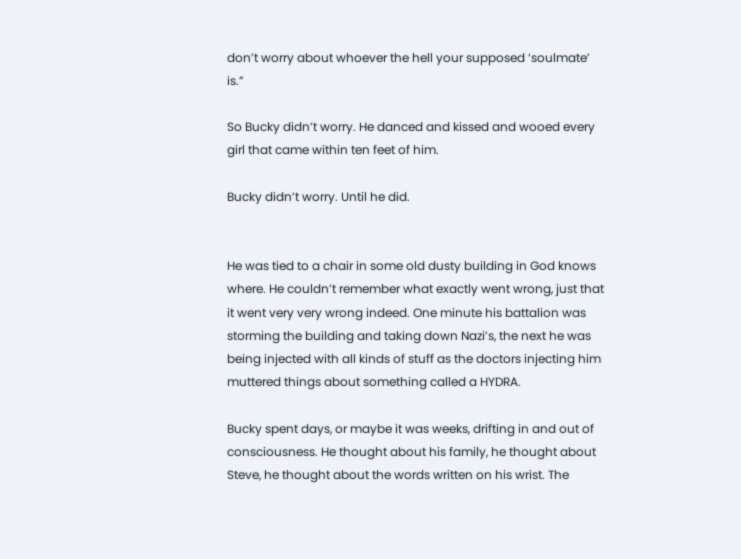don’t worry about whoever the hell your supposed ‘soulmate’ is.”

So Bucky didn’t worry. He danced and kissed and wooed every girl that came within ten feet of him.

Bucky didn’t worry. Until he did.


He was tied to a chair in some old dusty building in God knows where. He couldn’t remember what exactly went wrong, just that it went very very wrong indeed. One minute his battalion was storming the building and taking down Nazi’s, the next he was being injected with all kinds of stuff as the doctors injecting him muttered things about something called a HYDRA.

Bucky spent days, or maybe it was weeks, drifting in and out of consciousness. He thought about his family, he thought about Steve, he thought about the words written on his wrist. The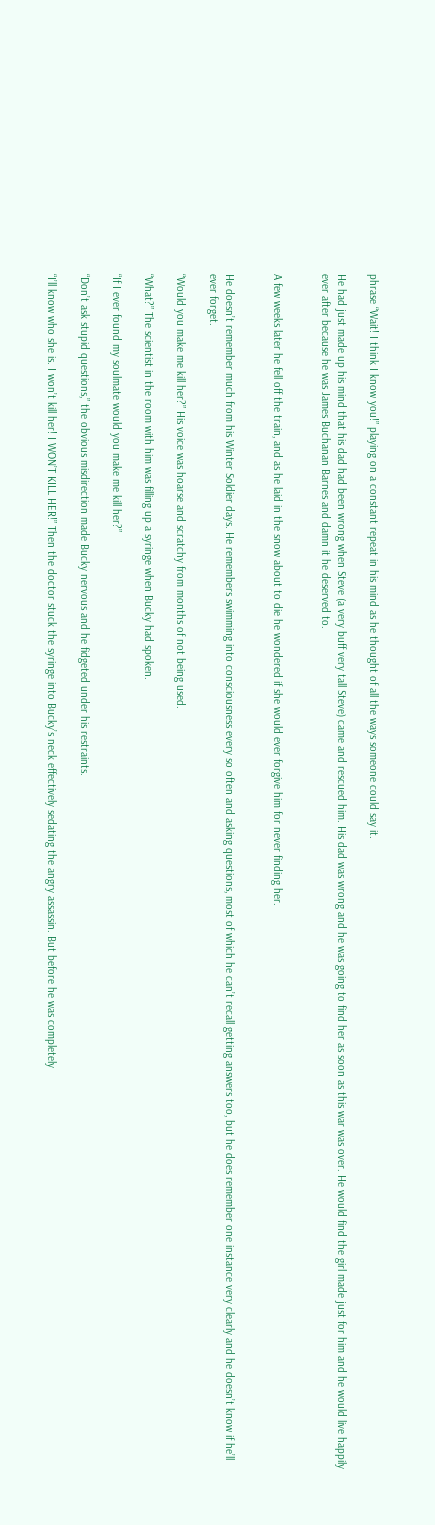phrase “Wait! I think I know you!” playing on a constant repeat in his mind as he thought of all the ways someone could say it.

He had just made up his mind that his dad had been wrong when Steve (a very buff very tall Steve) came and rescued him. His dad was wrong and he was going to find her as soon as this war was over. He would find the girl made just for him and he would live happily ever after because he was James Buchanan Barnes and damn it he deserved to.


A few weeks later he fell off the train, and as he laid in the snow about to die he wondered if she would ever forgive him for never finding her.


He doesn’t remember much from his Winter Soldier days. He remembers swimming into consciousness every so often and asking questions, most of which he can’t recall getting answers too, but he does remember one instance very clearly and he doesn’t know if he’ll ever forget.

“Would you make me kill her?” His voice was hoarse and scratchy from months of not being used.

“What?” The scientist in the room with him was filling up a syringe when Bucky had spoken.

“If I ever found my soulmate would you make me kill her?”

“Don’t ask stupid questions,” the obvious misdirection made Bucky nervous and he fidgeted under his restraints.

“I’ll know who she is. I won’t kill her! I WON’T KILL HER!” Then the doctor stuck the syringe into Bucky’s neck effectively sedating the angry assassin. But before he was completely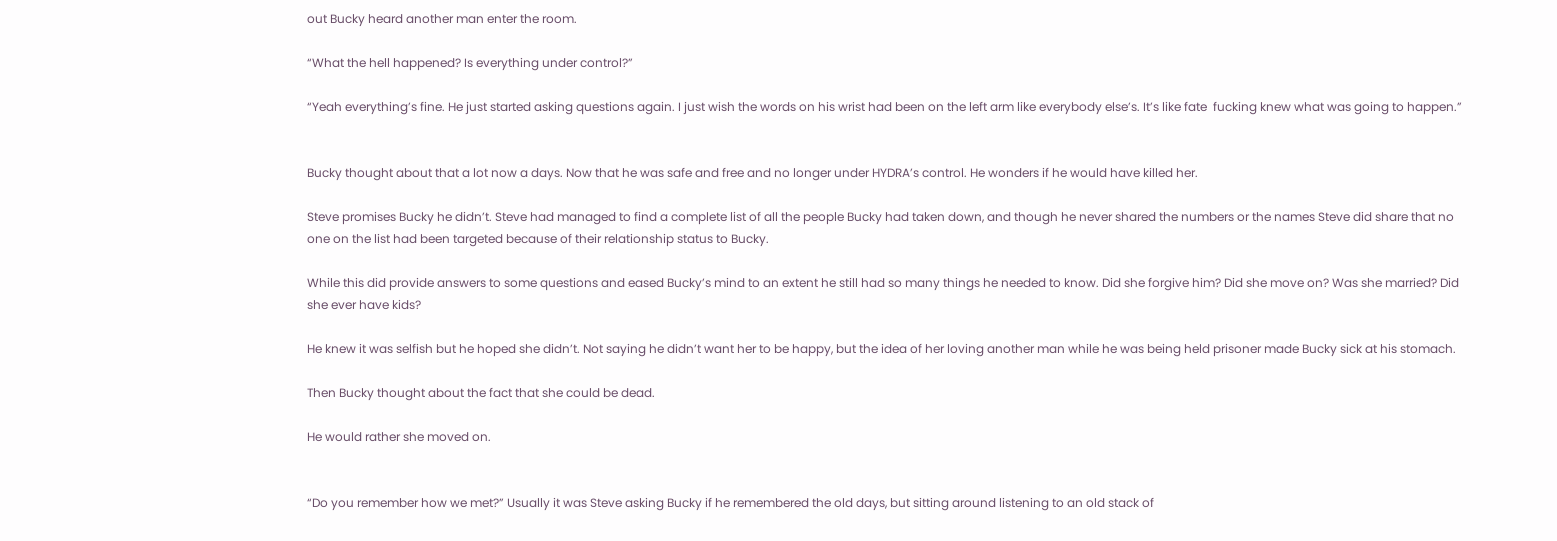out Bucky heard another man enter the room.

“What the hell happened? Is everything under control?”

“Yeah everything’s fine. He just started asking questions again. I just wish the words on his wrist had been on the left arm like everybody else’s. It’s like fate  fucking knew what was going to happen.”


Bucky thought about that a lot now a days. Now that he was safe and free and no longer under HYDRA’s control. He wonders if he would have killed her.

Steve promises Bucky he didn’t. Steve had managed to find a complete list of all the people Bucky had taken down, and though he never shared the numbers or the names Steve did share that no one on the list had been targeted because of their relationship status to Bucky.

While this did provide answers to some questions and eased Bucky’s mind to an extent he still had so many things he needed to know. Did she forgive him? Did she move on? Was she married? Did she ever have kids?

He knew it was selfish but he hoped she didn’t. Not saying he didn’t want her to be happy, but the idea of her loving another man while he was being held prisoner made Bucky sick at his stomach.

Then Bucky thought about the fact that she could be dead.

He would rather she moved on.


“Do you remember how we met?” Usually it was Steve asking Bucky if he remembered the old days, but sitting around listening to an old stack of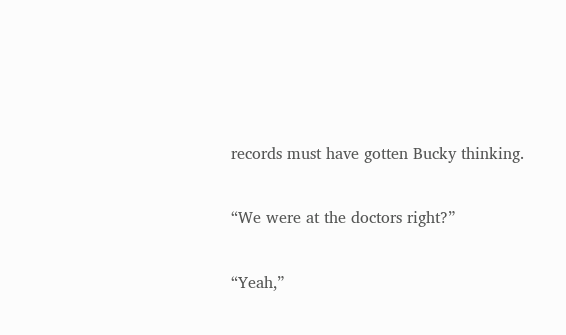records must have gotten Bucky thinking.

“We were at the doctors right?”

“Yeah,”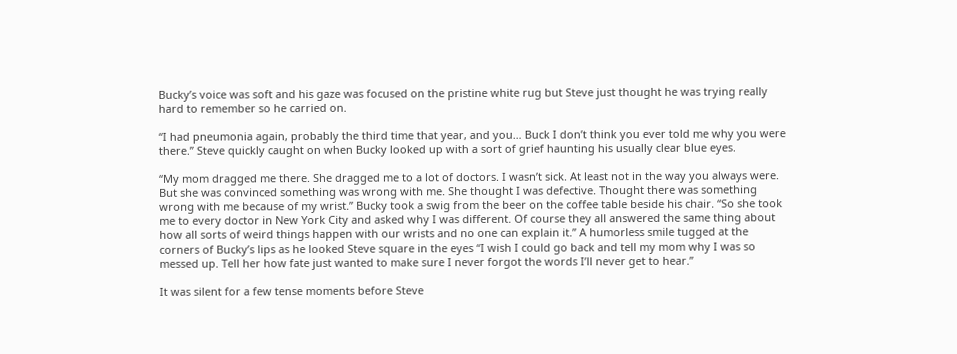Bucky’s voice was soft and his gaze was focused on the pristine white rug but Steve just thought he was trying really hard to remember so he carried on.

“I had pneumonia again, probably the third time that year, and you… Buck I don’t think you ever told me why you were there.” Steve quickly caught on when Bucky looked up with a sort of grief haunting his usually clear blue eyes.

“My mom dragged me there. She dragged me to a lot of doctors. I wasn’t sick. At least not in the way you always were. But she was convinced something was wrong with me. She thought I was defective. Thought there was something wrong with me because of my wrist.” Bucky took a swig from the beer on the coffee table beside his chair. “So she took me to every doctor in New York City and asked why I was different. Of course they all answered the same thing about how all sorts of weird things happen with our wrists and no one can explain it.” A humorless smile tugged at the corners of Bucky’s lips as he looked Steve square in the eyes “I wish I could go back and tell my mom why I was so messed up. Tell her how fate just wanted to make sure I never forgot the words I’ll never get to hear.”

It was silent for a few tense moments before Steve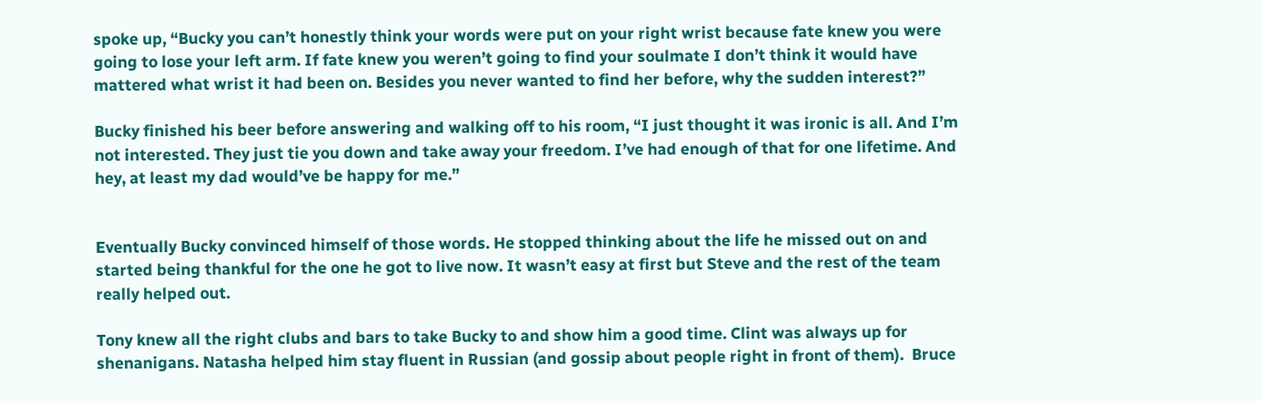spoke up, “Bucky you can’t honestly think your words were put on your right wrist because fate knew you were going to lose your left arm. If fate knew you weren’t going to find your soulmate I don’t think it would have mattered what wrist it had been on. Besides you never wanted to find her before, why the sudden interest?”

Bucky finished his beer before answering and walking off to his room, “I just thought it was ironic is all. And I’m not interested. They just tie you down and take away your freedom. I’ve had enough of that for one lifetime. And hey, at least my dad would’ve be happy for me.”


Eventually Bucky convinced himself of those words. He stopped thinking about the life he missed out on and started being thankful for the one he got to live now. It wasn’t easy at first but Steve and the rest of the team really helped out.

Tony knew all the right clubs and bars to take Bucky to and show him a good time. Clint was always up for shenanigans. Natasha helped him stay fluent in Russian (and gossip about people right in front of them).  Bruce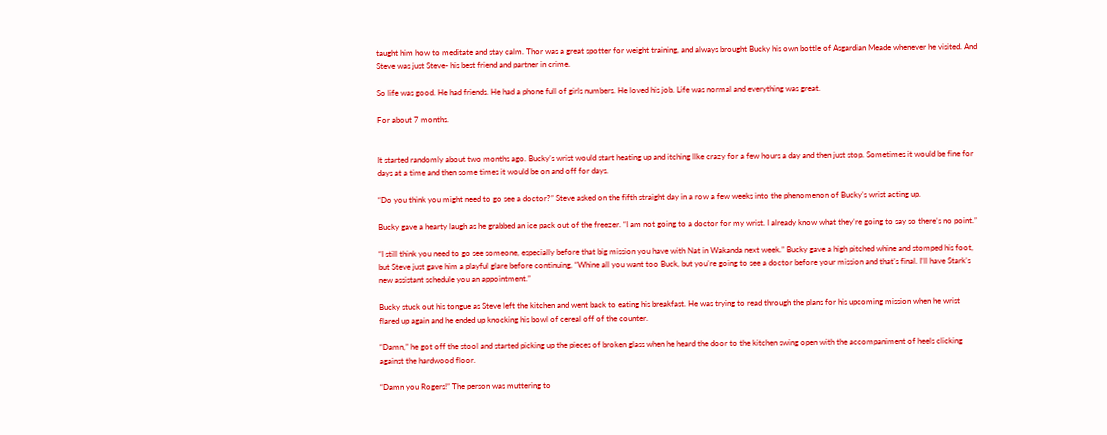taught him how to meditate and stay calm. Thor was a great spotter for weight training, and always brought Bucky his own bottle of Asgardian Meade whenever he visited. And Steve was just Steve- his best friend and partner in crime.

So life was good. He had friends. He had a phone full of girls numbers. He loved his job. Life was normal and everything was great.

For about 7 months.


It started randomly about two months ago. Bucky’s wrist would start heating up and itching llke crazy for a few hours a day and then just stop. Sometimes it would be fine for days at a time and then some times it would be on and off for days.

“Do you think you might need to go see a doctor?” Steve asked on the fifth straight day in a row a few weeks into the phenomenon of Bucky’s wrist acting up.

Bucky gave a hearty laugh as he grabbed an ice pack out of the freezer. “I am not going to a doctor for my wrist. I already know what they’re going to say so there’s no point.”

“I still think you need to go see someone, especially before that big mission you have with Nat in Wakanda next week.” Bucky gave a high pitched whine and stomped his foot, but Steve just gave him a playful glare before continuing, “Whine all you want too Buck, but you’re going to see a doctor before your mission and that’s final. I’ll have Stark’s new assistant schedule you an appointment.”

Bucky stuck out his tongue as Steve left the kitchen and went back to eating his breakfast. He was trying to read through the plans for his upcoming mission when he wrist flared up again and he ended up knocking his bowl of cereal off of the counter.

“Damn,” he got off the stool and started picking up the pieces of broken glass when he heard the door to the kitchen swing open with the accompaniment of heels clicking against the hardwood floor.

“Damn you Rogers!” The person was muttering to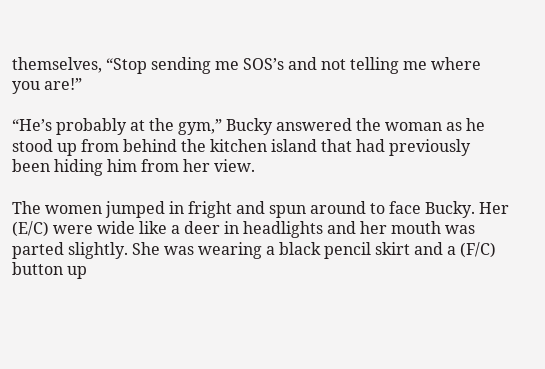themselves, “Stop sending me SOS’s and not telling me where you are!”

“He’s probably at the gym,” Bucky answered the woman as he stood up from behind the kitchen island that had previously been hiding him from her view.

The women jumped in fright and spun around to face Bucky. Her (E/C) were wide like a deer in headlights and her mouth was parted slightly. She was wearing a black pencil skirt and a (F/C) button up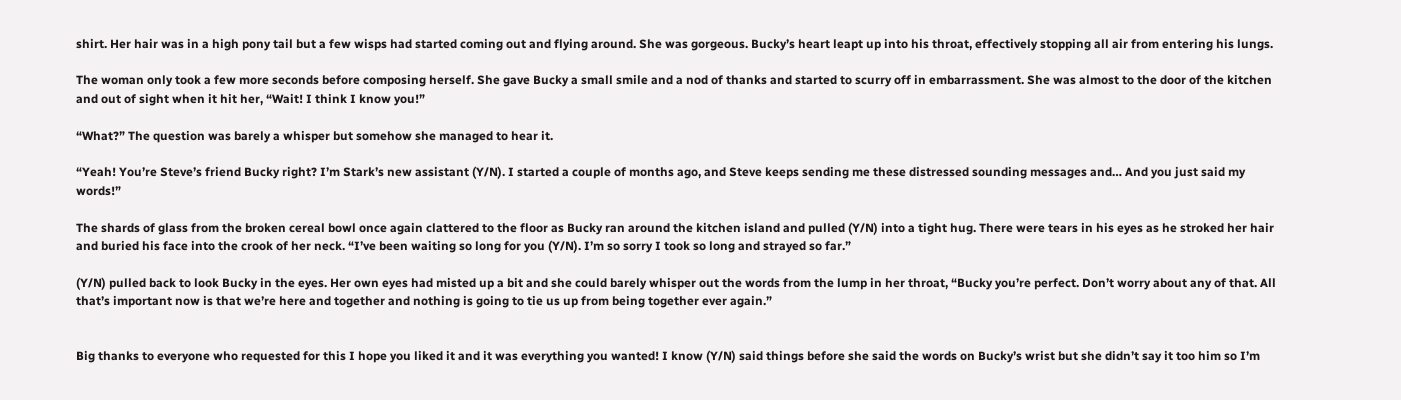shirt. Her hair was in a high pony tail but a few wisps had started coming out and flying around. She was gorgeous. Bucky’s heart leapt up into his throat, effectively stopping all air from entering his lungs.

The woman only took a few more seconds before composing herself. She gave Bucky a small smile and a nod of thanks and started to scurry off in embarrassment. She was almost to the door of the kitchen and out of sight when it hit her, “Wait! I think I know you!”

“What?” The question was barely a whisper but somehow she managed to hear it.

“Yeah! You’re Steve’s friend Bucky right? I’m Stark’s new assistant (Y/N). I started a couple of months ago, and Steve keeps sending me these distressed sounding messages and… And you just said my words!”

The shards of glass from the broken cereal bowl once again clattered to the floor as Bucky ran around the kitchen island and pulled (Y/N) into a tight hug. There were tears in his eyes as he stroked her hair and buried his face into the crook of her neck. “I’ve been waiting so long for you (Y/N). I’m so sorry I took so long and strayed so far.”

(Y/N) pulled back to look Bucky in the eyes. Her own eyes had misted up a bit and she could barely whisper out the words from the lump in her throat, “Bucky you’re perfect. Don’t worry about any of that. All that’s important now is that we’re here and together and nothing is going to tie us up from being together ever again.”


Big thanks to everyone who requested for this I hope you liked it and it was everything you wanted! I know (Y/N) said things before she said the words on Bucky’s wrist but she didn’t say it too him so I’m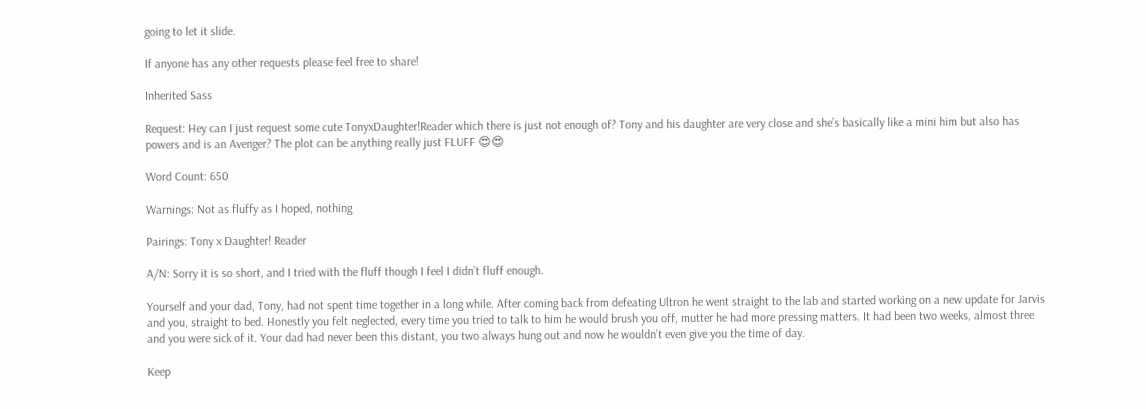going to let it slide.

If anyone has any other requests please feel free to share!

Inherited Sass

Request: Hey can I just request some cute TonyxDaughter!Reader which there is just not enough of? Tony and his daughter are very close and she’s basically like a mini him but also has powers and is an Avenger? The plot can be anything really just FLUFF 😍😍

Word Count: 650

Warnings: Not as fluffy as I hoped, nothing

Pairings: Tony x Daughter! Reader

A/N: Sorry it is so short, and I tried with the fluff though I feel I didn’t fluff enough.

Yourself and your dad, Tony, had not spent time together in a long while. After coming back from defeating Ultron he went straight to the lab and started working on a new update for Jarvis and you, straight to bed. Honestly you felt neglected, every time you tried to talk to him he would brush you off, mutter he had more pressing matters. It had been two weeks, almost three and you were sick of it. Your dad had never been this distant, you two always hung out and now he wouldn’t even give you the time of day.

Keep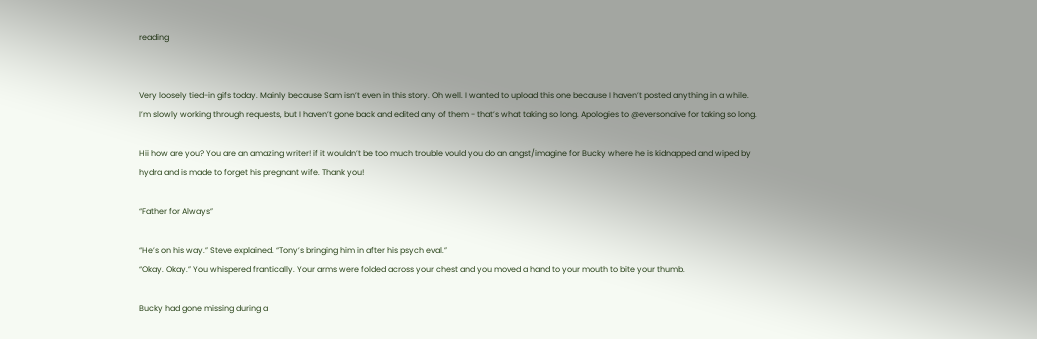reading


Very loosely tied-in gifs today. Mainly because Sam isn’t even in this story. Oh well. I wanted to upload this one because I haven’t posted anything in a while. I’m slowly working through requests, but I haven’t gone back and edited any of them - that’s what taking so long. Apologies to @eversonaive for taking so long.

Hii how are you? You are an amazing writer! if it wouldn’t be too much trouble vould you do an angst/imagine for Bucky where he is kidnapped and wiped by hydra and is made to forget his pregnant wife. Thank you!

“Father for Always”

“He’s on his way.” Steve explained. “Tony’s bringing him in after his psych eval.”
“Okay. Okay.” You whispered frantically. Your arms were folded across your chest and you moved a hand to your mouth to bite your thumb.

Bucky had gone missing during a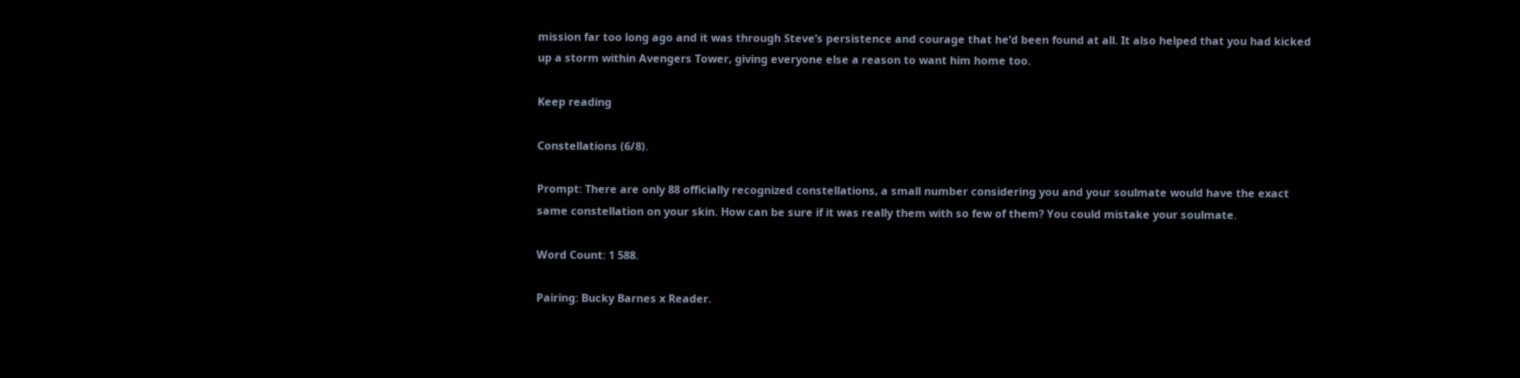mission far too long ago and it was through Steve’s persistence and courage that he’d been found at all. It also helped that you had kicked up a storm within Avengers Tower, giving everyone else a reason to want him home too.

Keep reading

Constellations (6/8).

Prompt: There are only 88 officially recognized constellations, a small number considering you and your soulmate would have the exact same constellation on your skin. How can be sure if it was really them with so few of them? You could mistake your soulmate.

Word Count: 1 588.

Pairing: Bucky Barnes x Reader.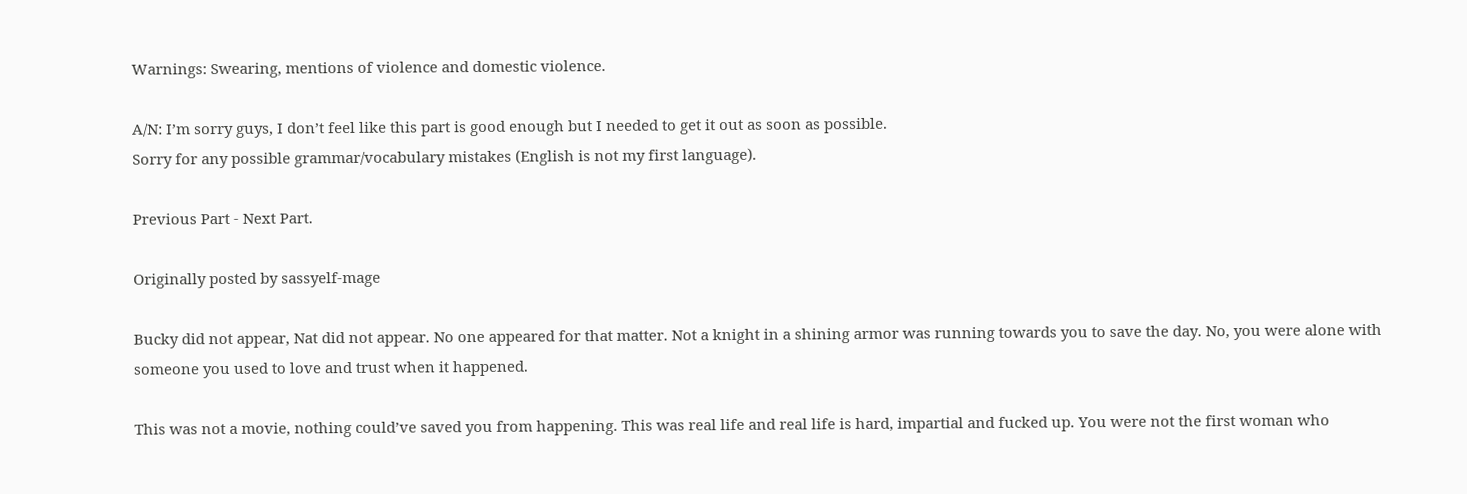Warnings: Swearing, mentions of violence and domestic violence.

A/N: I’m sorry guys, I don’t feel like this part is good enough but I needed to get it out as soon as possible.
Sorry for any possible grammar/vocabulary mistakes (English is not my first language).

Previous Part - Next Part.

Originally posted by sassyelf-mage

Bucky did not appear, Nat did not appear. No one appeared for that matter. Not a knight in a shining armor was running towards you to save the day. No, you were alone with someone you used to love and trust when it happened.

This was not a movie, nothing could’ve saved you from happening. This was real life and real life is hard, impartial and fucked up. You were not the first woman who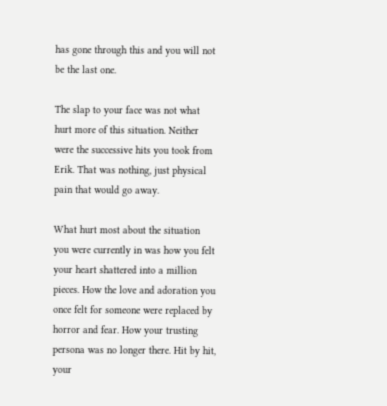has gone through this and you will not be the last one.

The slap to your face was not what hurt more of this situation. Neither were the successive hits you took from Erik. That was nothing, just physical pain that would go away.

What hurt most about the situation you were currently in was how you felt your heart shattered into a million pieces. How the love and adoration you once felt for someone were replaced by horror and fear. How your trusting persona was no longer there. Hit by hit, your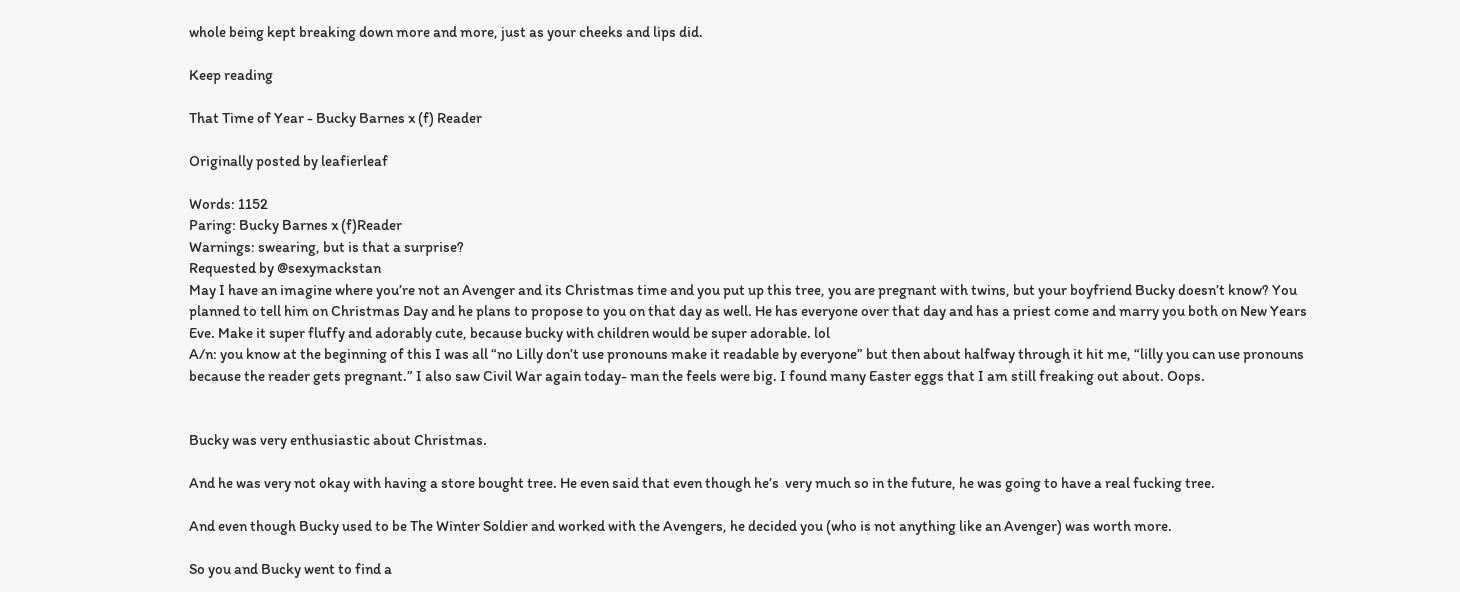whole being kept breaking down more and more, just as your cheeks and lips did.

Keep reading

That Time of Year - Bucky Barnes x (f) Reader

Originally posted by leafierleaf

Words: 1152
Paring: Bucky Barnes x (f)Reader
Warnings: swearing, but is that a surprise?
Requested by @sexymackstan
May I have an imagine where you’re not an Avenger and its Christmas time and you put up this tree, you are pregnant with twins, but your boyfriend Bucky doesn’t know? You planned to tell him on Christmas Day and he plans to propose to you on that day as well. He has everyone over that day and has a priest come and marry you both on New Years Eve. Make it super fluffy and adorably cute, because bucky with children would be super adorable. lol
A/n: you know at the beginning of this I was all “no Lilly don’t use pronouns make it readable by everyone” but then about halfway through it hit me, “lilly you can use pronouns because the reader gets pregnant.” I also saw Civil War again today- man the feels were big. I found many Easter eggs that I am still freaking out about. Oops.


Bucky was very enthusiastic about Christmas.

And he was very not okay with having a store bought tree. He even said that even though he’s  very much so in the future, he was going to have a real fucking tree.

And even though Bucky used to be The Winter Soldier and worked with the Avengers, he decided you (who is not anything like an Avenger) was worth more.

So you and Bucky went to find a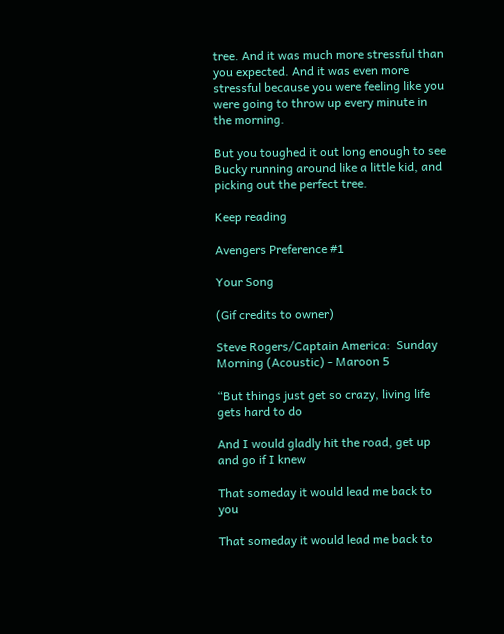tree. And it was much more stressful than you expected. And it was even more stressful because you were feeling like you were going to throw up every minute in the morning.

But you toughed it out long enough to see Bucky running around like a little kid, and picking out the perfect tree.

Keep reading

Avengers Preference #1

Your Song

(Gif credits to owner)

Steve Rogers/Captain America:  Sunday Morning (Acoustic) - Maroon 5

“But things just get so crazy, living life gets hard to do

And I would gladly hit the road, get up and go if I knew

That someday it would lead me back to you

That someday it would lead me back to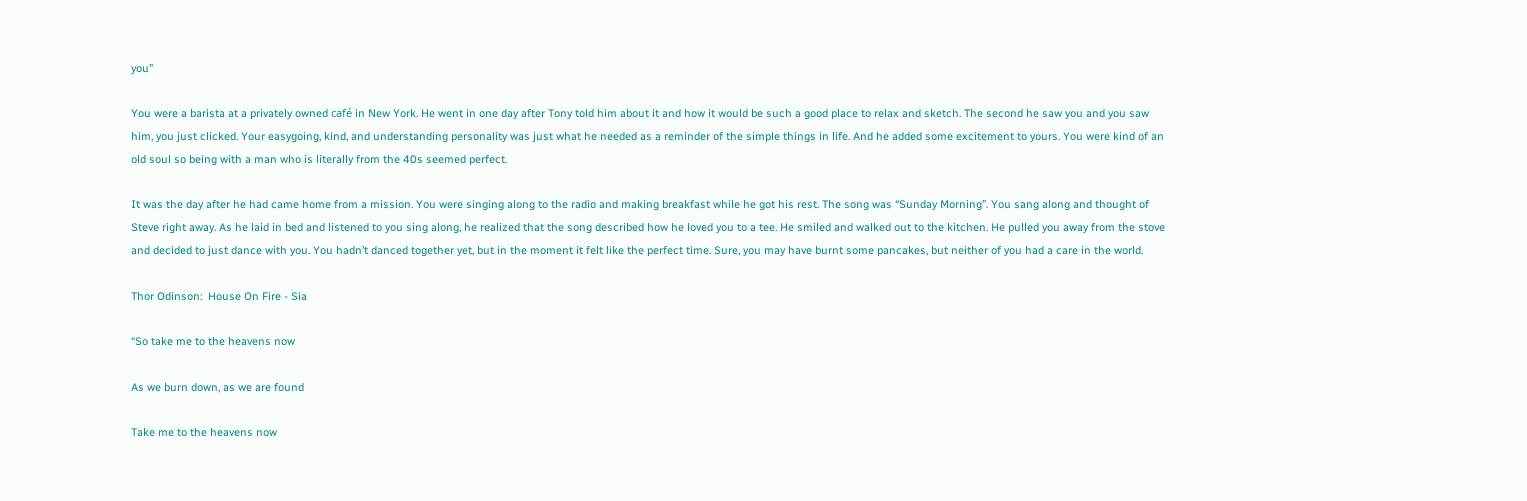you”

You were a barista at a privately owned café in New York. He went in one day after Tony told him about it and how it would be such a good place to relax and sketch. The second he saw you and you saw him, you just clicked. Your easygoing, kind, and understanding personality was just what he needed as a reminder of the simple things in life. And he added some excitement to yours. You were kind of an old soul so being with a man who is literally from the 40s seemed perfect.

It was the day after he had came home from a mission. You were singing along to the radio and making breakfast while he got his rest. The song was “Sunday Morning”. You sang along and thought of Steve right away. As he laid in bed and listened to you sing along, he realized that the song described how he loved you to a tee. He smiled and walked out to the kitchen. He pulled you away from the stove and decided to just dance with you. You hadn’t danced together yet, but in the moment it felt like the perfect time. Sure, you may have burnt some pancakes, but neither of you had a care in the world.

Thor Odinson:  House On Fire - Sia

“So take me to the heavens now

As we burn down, as we are found

Take me to the heavens now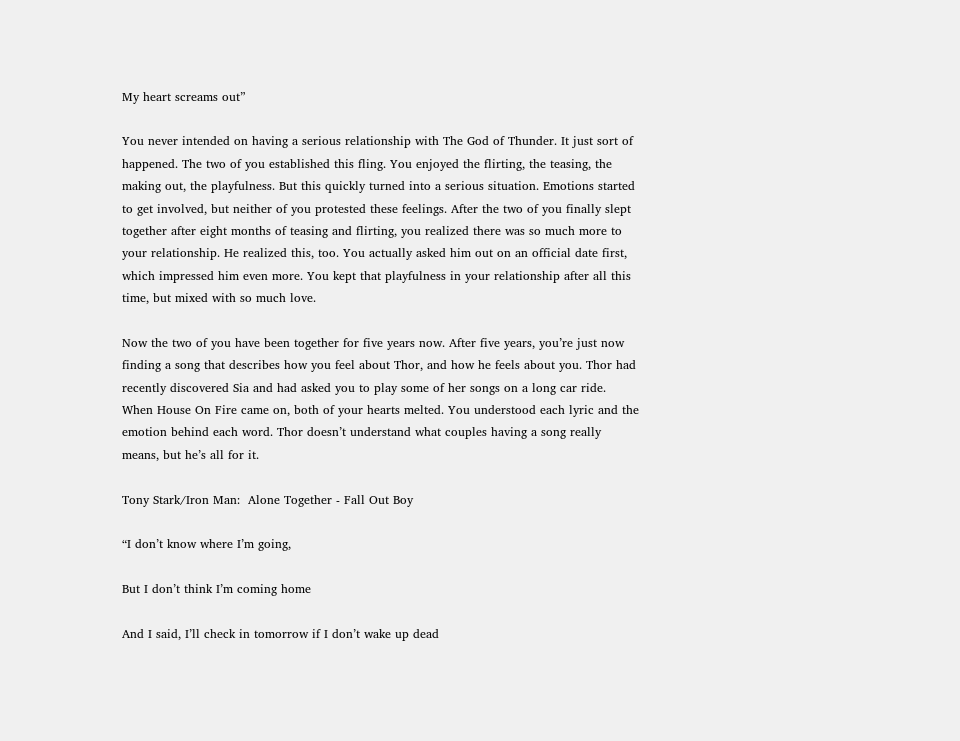My heart screams out”

You never intended on having a serious relationship with The God of Thunder. It just sort of happened. The two of you established this fling. You enjoyed the flirting, the teasing, the making out, the playfulness. But this quickly turned into a serious situation. Emotions started to get involved, but neither of you protested these feelings. After the two of you finally slept together after eight months of teasing and flirting, you realized there was so much more to your relationship. He realized this, too. You actually asked him out on an official date first, which impressed him even more. You kept that playfulness in your relationship after all this time, but mixed with so much love.

Now the two of you have been together for five years now. After five years, you’re just now finding a song that describes how you feel about Thor, and how he feels about you. Thor had recently discovered Sia and had asked you to play some of her songs on a long car ride. When House On Fire came on, both of your hearts melted. You understood each lyric and the emotion behind each word. Thor doesn’t understand what couples having a song really means, but he’s all for it.

Tony Stark/Iron Man:  Alone Together - Fall Out Boy

“I don’t know where I’m going,

But I don’t think I’m coming home

And I said, I’ll check in tomorrow if I don’t wake up dead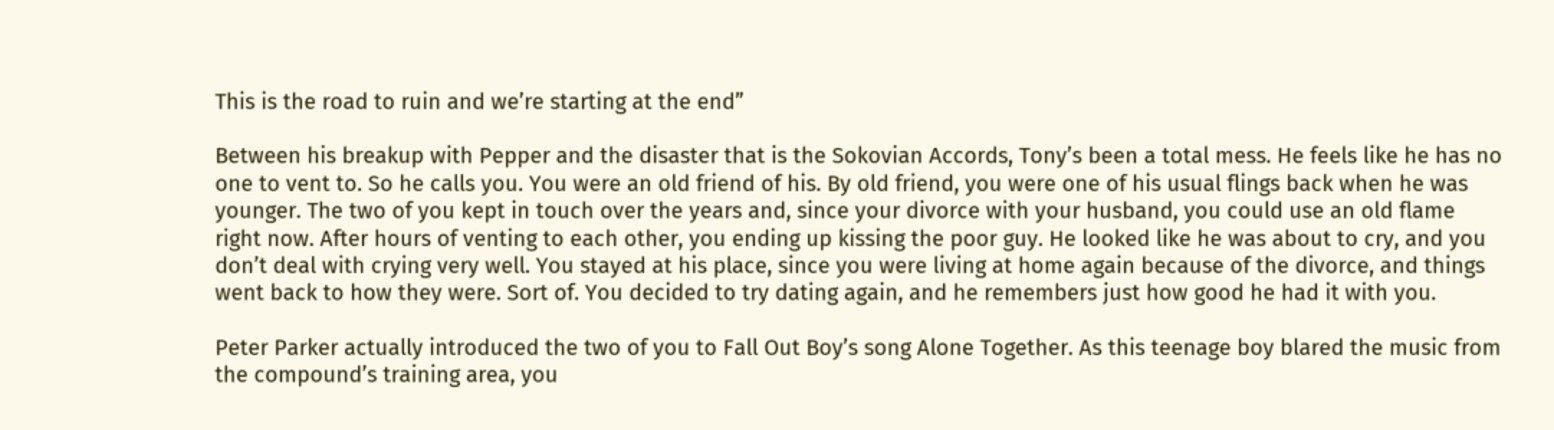This is the road to ruin and we’re starting at the end”

Between his breakup with Pepper and the disaster that is the Sokovian Accords, Tony’s been a total mess. He feels like he has no one to vent to. So he calls you. You were an old friend of his. By old friend, you were one of his usual flings back when he was younger. The two of you kept in touch over the years and, since your divorce with your husband, you could use an old flame right now. After hours of venting to each other, you ending up kissing the poor guy. He looked like he was about to cry, and you don’t deal with crying very well. You stayed at his place, since you were living at home again because of the divorce, and things went back to how they were. Sort of. You decided to try dating again, and he remembers just how good he had it with you.

Peter Parker actually introduced the two of you to Fall Out Boy’s song Alone Together. As this teenage boy blared the music from the compound’s training area, you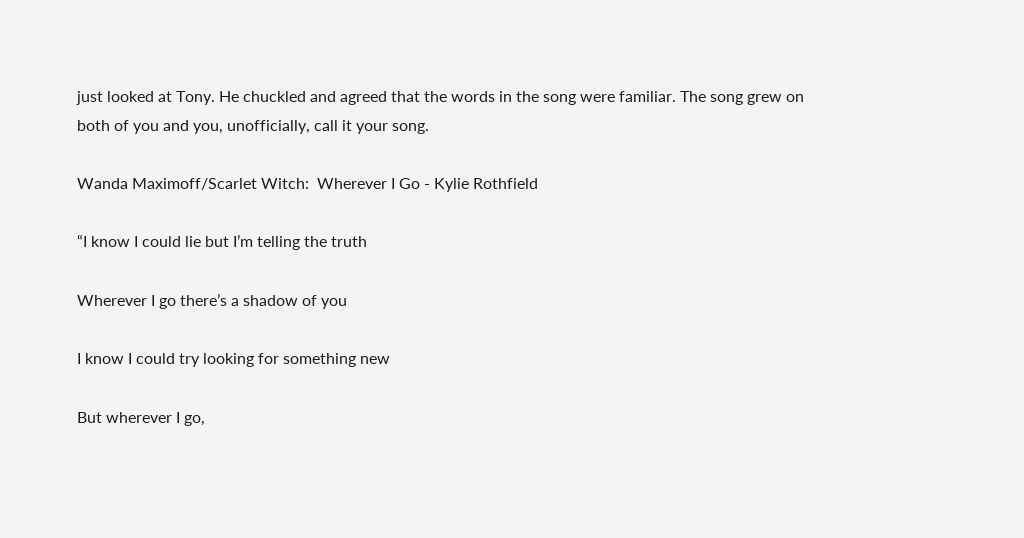just looked at Tony. He chuckled and agreed that the words in the song were familiar. The song grew on both of you and you, unofficially, call it your song.

Wanda Maximoff/Scarlet Witch:  Wherever I Go - Kylie Rothfield

“I know I could lie but I’m telling the truth

Wherever I go there’s a shadow of you

I know I could try looking for something new

But wherever I go,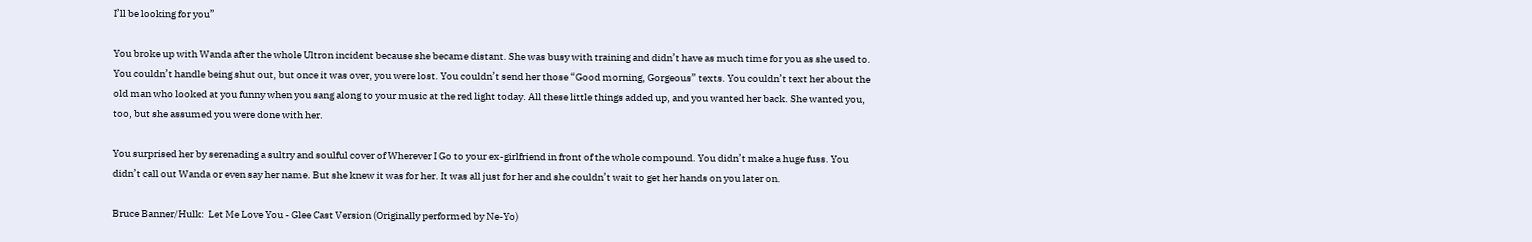I’ll be looking for you”

You broke up with Wanda after the whole Ultron incident because she became distant. She was busy with training and didn’t have as much time for you as she used to. You couldn’t handle being shut out, but once it was over, you were lost. You couldn’t send her those “Good morning, Gorgeous” texts. You couldn’t text her about the old man who looked at you funny when you sang along to your music at the red light today. All these little things added up, and you wanted her back. She wanted you, too, but she assumed you were done with her.

You surprised her by serenading a sultry and soulful cover of Wherever I Go to your ex-girlfriend in front of the whole compound. You didn’t make a huge fuss. You didn’t call out Wanda or even say her name. But she knew it was for her. It was all just for her and she couldn’t wait to get her hands on you later on.

Bruce Banner/Hulk:  Let Me Love You - Glee Cast Version (Originally performed by Ne-Yo)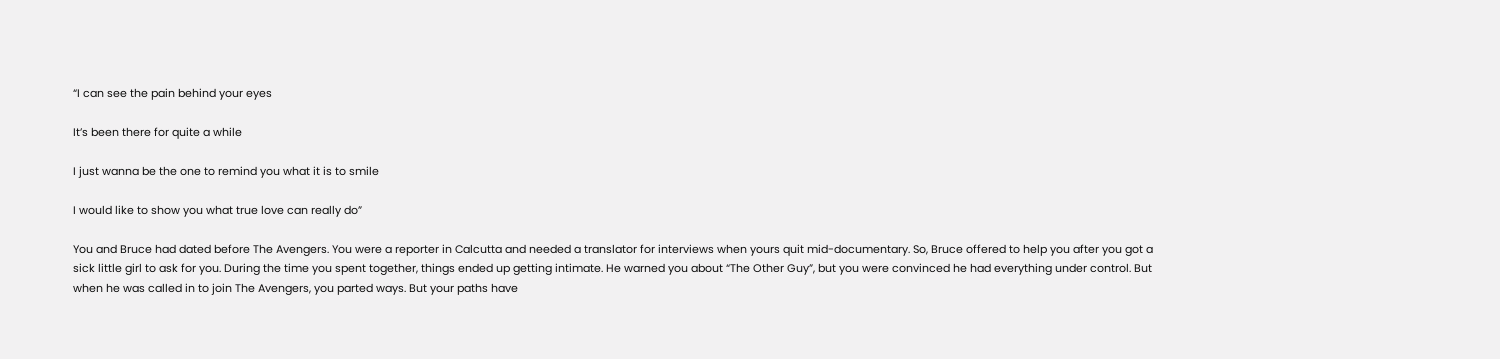“I can see the pain behind your eyes

It’s been there for quite a while

I just wanna be the one to remind you what it is to smile

I would like to show you what true love can really do”

You and Bruce had dated before The Avengers. You were a reporter in Calcutta and needed a translator for interviews when yours quit mid-documentary. So, Bruce offered to help you after you got a sick little girl to ask for you. During the time you spent together, things ended up getting intimate. He warned you about “The Other Guy”, but you were convinced he had everything under control. But when he was called in to join The Avengers, you parted ways. But your paths have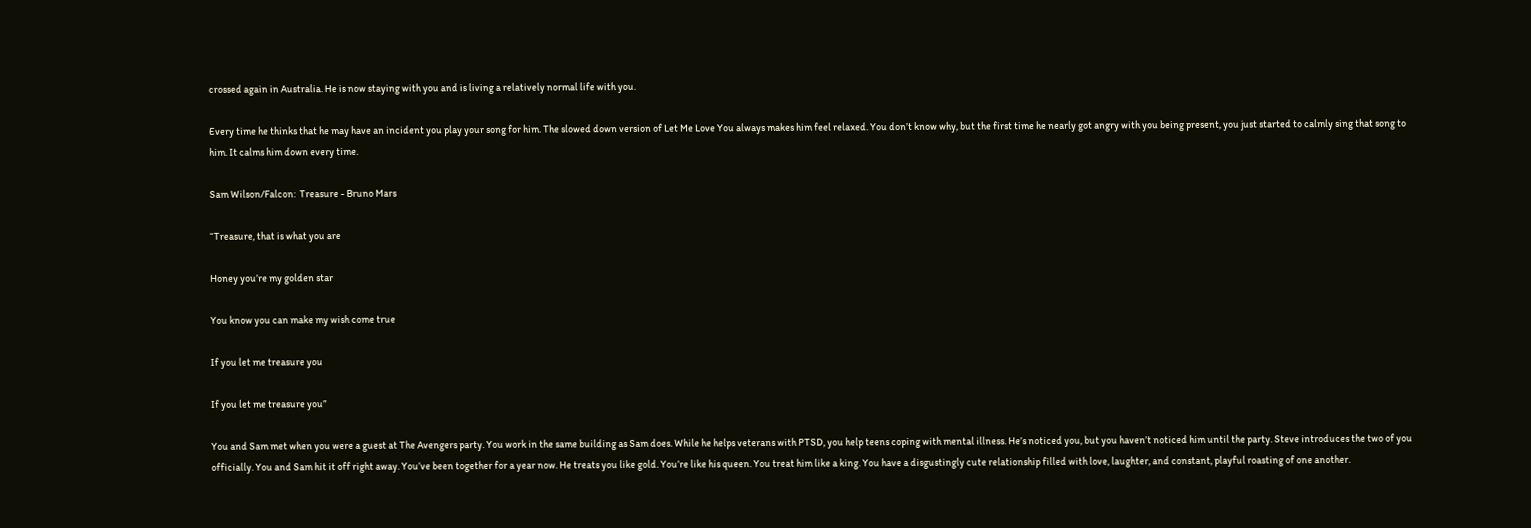crossed again in Australia. He is now staying with you and is living a relatively normal life with you.

Every time he thinks that he may have an incident you play your song for him. The slowed down version of Let Me Love You always makes him feel relaxed. You don’t know why, but the first time he nearly got angry with you being present, you just started to calmly sing that song to him. It calms him down every time.

Sam Wilson/Falcon:  Treasure - Bruno Mars

“Treasure, that is what you are

Honey you’re my golden star

You know you can make my wish come true

If you let me treasure you

If you let me treasure you”

You and Sam met when you were a guest at The Avengers party. You work in the same building as Sam does. While he helps veterans with PTSD, you help teens coping with mental illness. He’s noticed you, but you haven’t noticed him until the party. Steve introduces the two of you officially. You and Sam hit it off right away. You’ve been together for a year now. He treats you like gold. You’re like his queen. You treat him like a king. You have a disgustingly cute relationship filled with love, laughter, and constant, playful roasting of one another.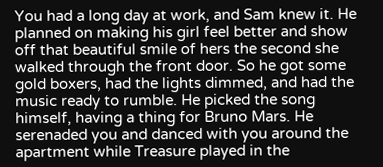You had a long day at work, and Sam knew it. He planned on making his girl feel better and show off that beautiful smile of hers the second she walked through the front door. So he got some gold boxers, had the lights dimmed, and had the music ready to rumble. He picked the song himself, having a thing for Bruno Mars. He serenaded you and danced with you around the apartment while Treasure played in the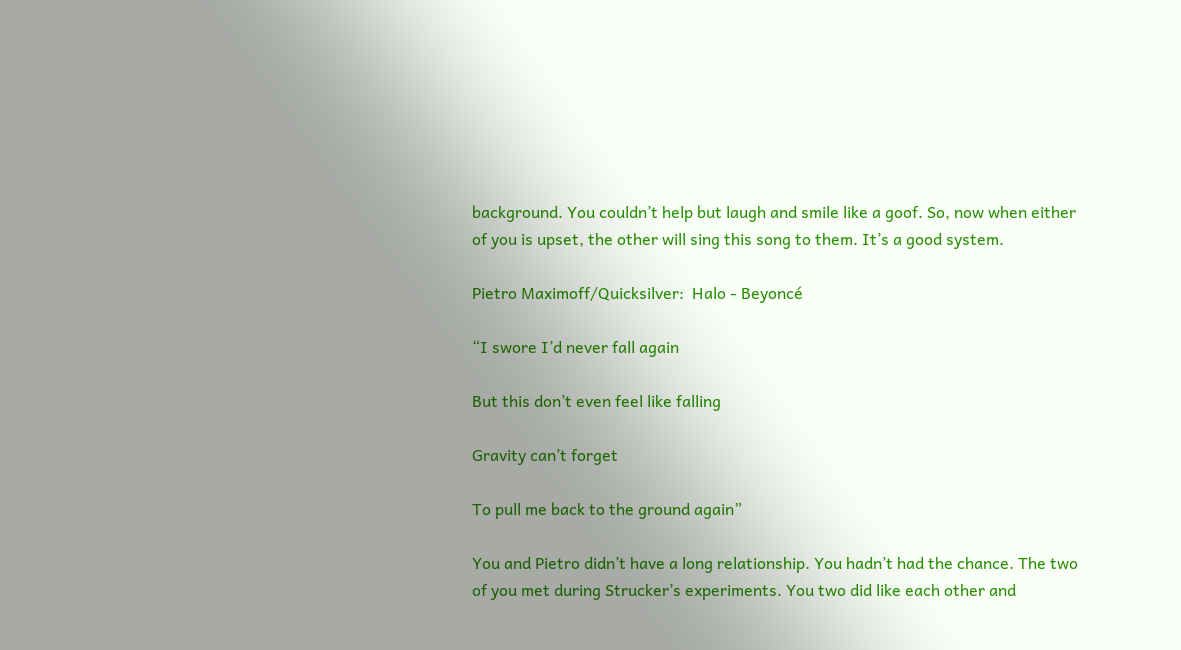background. You couldn’t help but laugh and smile like a goof. So, now when either of you is upset, the other will sing this song to them. It’s a good system.

Pietro Maximoff/Quicksilver:  Halo - Beyoncé

“I swore I’d never fall again

But this don’t even feel like falling

Gravity can’t forget

To pull me back to the ground again”

You and Pietro didn’t have a long relationship. You hadn’t had the chance. The two of you met during Strucker’s experiments. You two did like each other and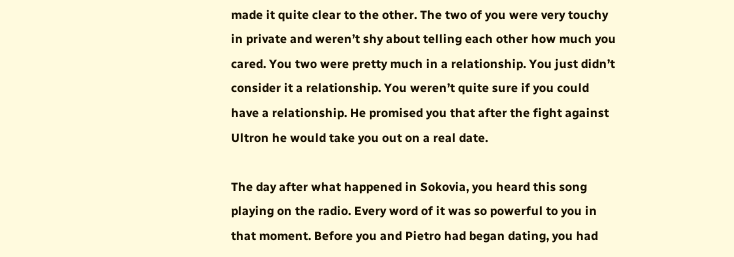made it quite clear to the other. The two of you were very touchy in private and weren’t shy about telling each other how much you cared. You two were pretty much in a relationship. You just didn’t consider it a relationship. You weren’t quite sure if you could have a relationship. He promised you that after the fight against Ultron he would take you out on a real date.

The day after what happened in Sokovia, you heard this song playing on the radio. Every word of it was so powerful to you in that moment. Before you and Pietro had began dating, you had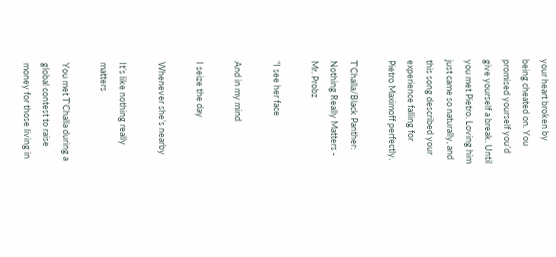your heart broken by being cheated on. You promised yourself you’d give yourself a break. Until you met Pietro. Loving him just came so naturally, and this song described your experience falling for Pietro Maximoff perfectly.

T’Challa/Black Panther:  Nothing Really Matters - Mr. Probz

“I see her face

And in my mind

I seize the day

Whenever she’s nearby

It’s like nothing really matters

You met T’Challa during a global contest to raise money for those living in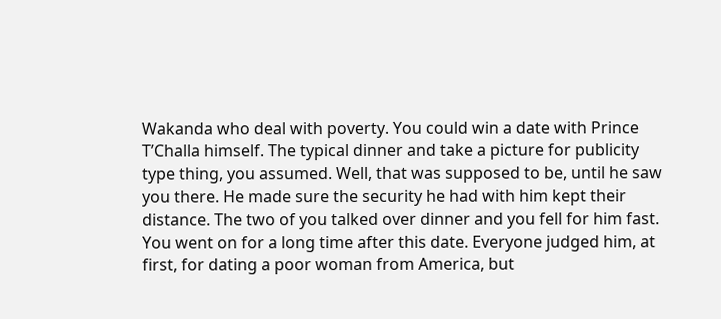Wakanda who deal with poverty. You could win a date with Prince T’Challa himself. The typical dinner and take a picture for publicity type thing, you assumed. Well, that was supposed to be, until he saw you there. He made sure the security he had with him kept their distance. The two of you talked over dinner and you fell for him fast. You went on for a long time after this date. Everyone judged him, at first, for dating a poor woman from America, but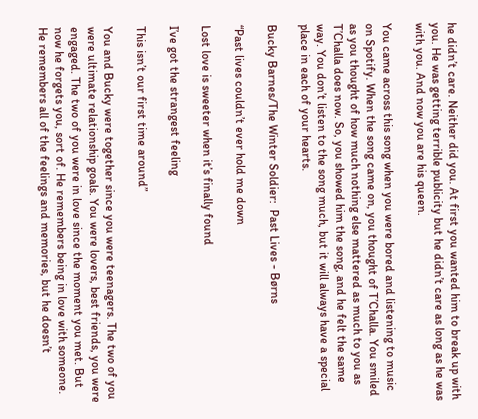he didn’t care. Neither did you. At first you wanted him to break up with you. He was getting terrible publicity but he didn’t care as long as he was with you. And now you are his queen.

You came across this song when you were bored and listening to music on Spotify. When the song came on, you thought of T’Challa. You smiled as you thought of how much nothing else mattered as much to you as T’Challa does now. So, you showed him the song, and he felt the same way. You don’t listen to the song much, but it will always have a special place in each of your hearts.

Bucky Barnes/The Winter Soldier:  Past Lives - Børns

“Past lives couldn’t ever hold me down

Lost love is sweeter when it’s finally found

I’ve got the strangest feeling

This isn’t our first time around”

You and Bucky were together since you were teenagers. The two of you were ultimate relationship goals. You were lovers, best friends, you were engaged. The two of you were in love since the moment you met. But now he forgets you, sort of. He remembers being in love with someone. He remembers all of the feelings and memories, but he doesn’t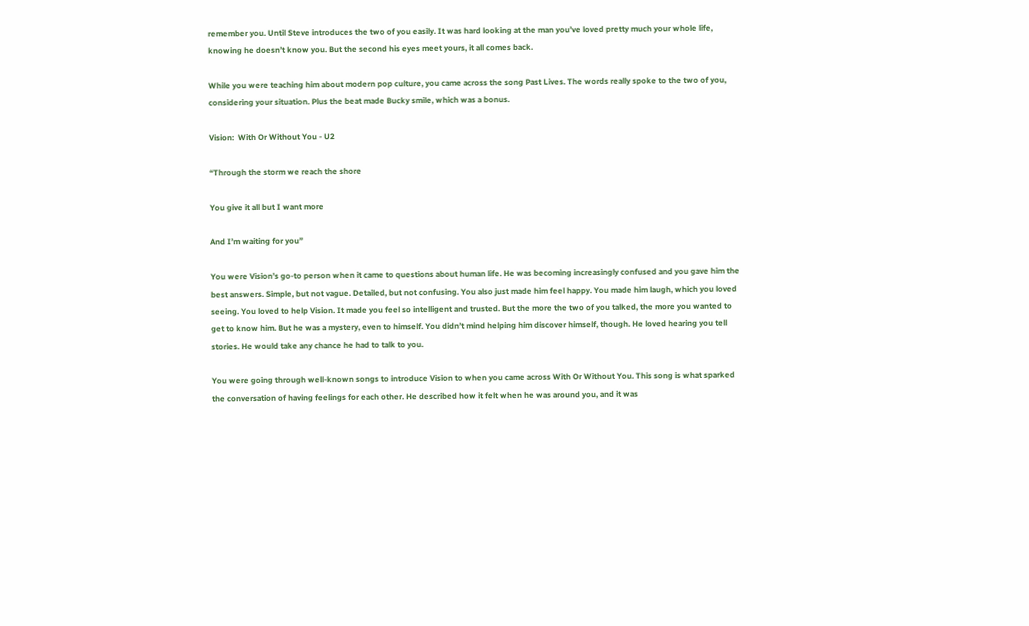remember you. Until Steve introduces the two of you easily. It was hard looking at the man you’ve loved pretty much your whole life, knowing he doesn’t know you. But the second his eyes meet yours, it all comes back.

While you were teaching him about modern pop culture, you came across the song Past Lives. The words really spoke to the two of you, considering your situation. Plus the beat made Bucky smile, which was a bonus.

Vision:  With Or Without You - U2

“Through the storm we reach the shore

You give it all but I want more

And I’m waiting for you”

You were Vision’s go-to person when it came to questions about human life. He was becoming increasingly confused and you gave him the best answers. Simple, but not vague. Detailed, but not confusing. You also just made him feel happy. You made him laugh, which you loved seeing. You loved to help Vision. It made you feel so intelligent and trusted. But the more the two of you talked, the more you wanted to get to know him. But he was a mystery, even to himself. You didn’t mind helping him discover himself, though. He loved hearing you tell stories. He would take any chance he had to talk to you.

You were going through well-known songs to introduce Vision to when you came across With Or Without You. This song is what sparked the conversation of having feelings for each other. He described how it felt when he was around you, and it was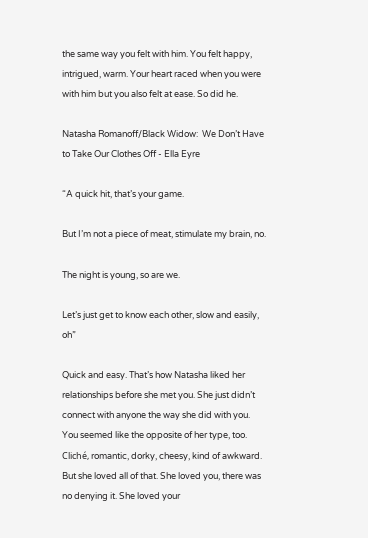the same way you felt with him. You felt happy, intrigued, warm. Your heart raced when you were with him but you also felt at ease. So did he.

Natasha Romanoff/Black Widow:  We Don’t Have to Take Our Clothes Off - Ella Eyre

“A quick hit, that’s your game.

But I’m not a piece of meat, stimulate my brain, no.

The night is young, so are we.

Let’s just get to know each other, slow and easily, oh”

Quick and easy. That’s how Natasha liked her relationships before she met you. She just didn’t connect with anyone the way she did with you. You seemed like the opposite of her type, too. Cliché, romantic, dorky, cheesy, kind of awkward. But she loved all of that. She loved you, there was no denying it. She loved your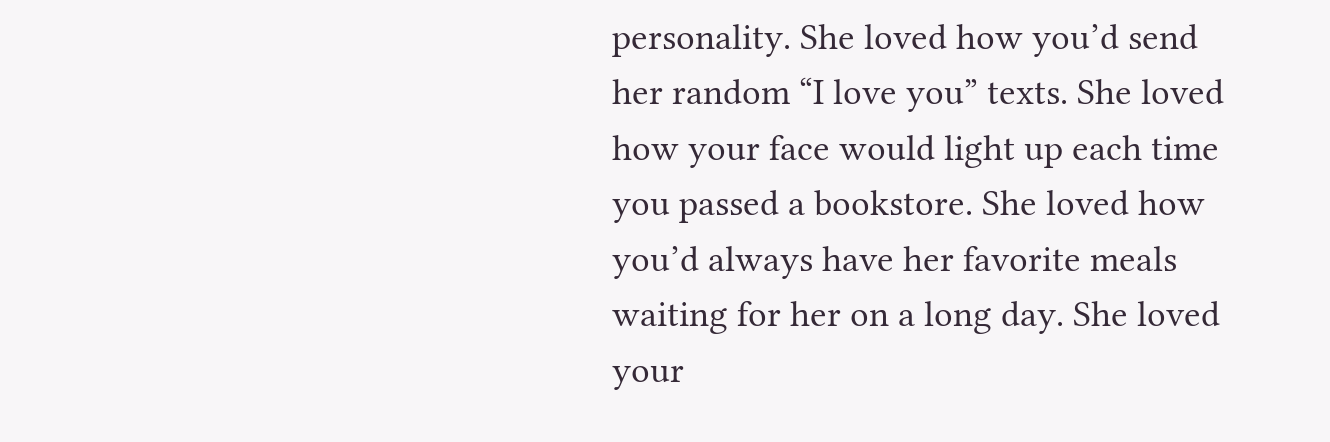personality. She loved how you’d send her random “I love you” texts. She loved how your face would light up each time you passed a bookstore. She loved how you’d always have her favorite meals waiting for her on a long day. She loved your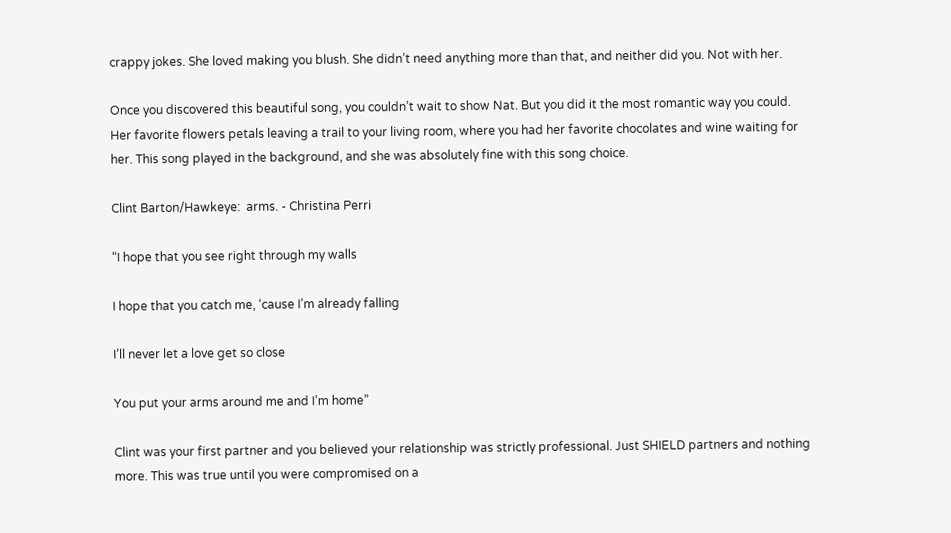crappy jokes. She loved making you blush. She didn’t need anything more than that, and neither did you. Not with her.

Once you discovered this beautiful song, you couldn’t wait to show Nat. But you did it the most romantic way you could. Her favorite flowers petals leaving a trail to your living room, where you had her favorite chocolates and wine waiting for her. This song played in the background, and she was absolutely fine with this song choice.

Clint Barton/Hawkeye:  arms. - Christina Perri

“I hope that you see right through my walls

I hope that you catch me, ‘cause I’m already falling

I’ll never let a love get so close

You put your arms around me and I’m home”

Clint was your first partner and you believed your relationship was strictly professional. Just SHIELD partners and nothing more. This was true until you were compromised on a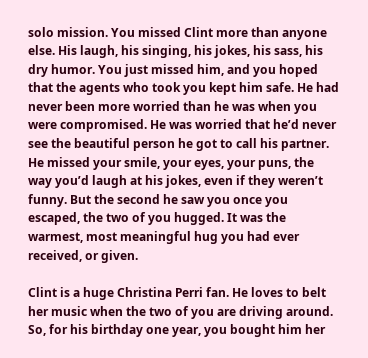solo mission. You missed Clint more than anyone else. His laugh, his singing, his jokes, his sass, his dry humor. You just missed him, and you hoped that the agents who took you kept him safe. He had never been more worried than he was when you were compromised. He was worried that he’d never see the beautiful person he got to call his partner. He missed your smile, your eyes, your puns, the way you’d laugh at his jokes, even if they weren’t funny. But the second he saw you once you escaped, the two of you hugged. It was the warmest, most meaningful hug you had ever received, or given.

Clint is a huge Christina Perri fan. He loves to belt her music when the two of you are driving around. So, for his birthday one year, you bought him her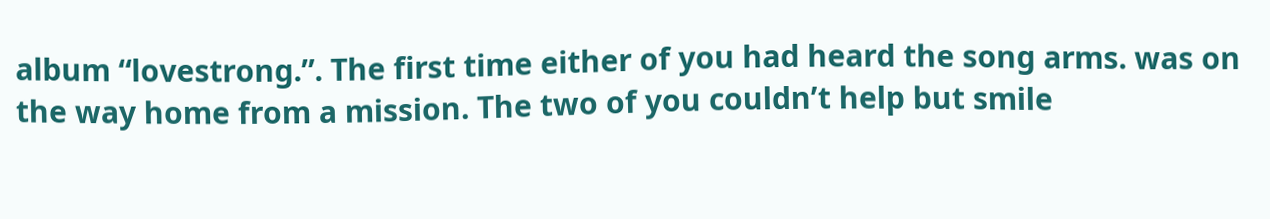album “lovestrong.”. The first time either of you had heard the song arms. was on the way home from a mission. The two of you couldn’t help but smile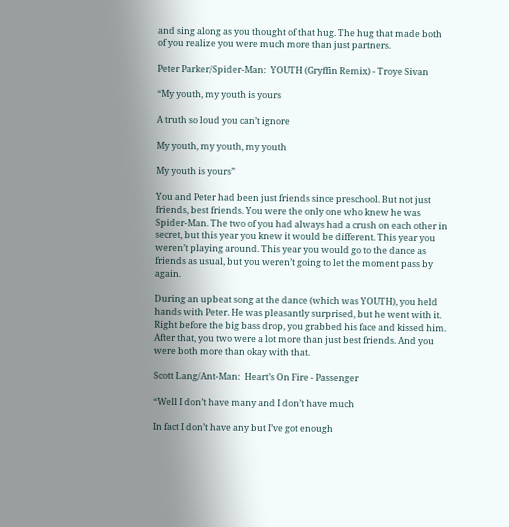and sing along as you thought of that hug. The hug that made both of you realize you were much more than just partners.

Peter Parker/Spider-Man:  YOUTH (Gryffin Remix) - Troye Sivan

“My youth, my youth is yours

A truth so loud you can’t ignore

My youth, my youth, my youth

My youth is yours”

You and Peter had been just friends since preschool. But not just friends, best friends. You were the only one who knew he was Spider-Man. The two of you had always had a crush on each other in secret, but this year you knew it would be different. This year you weren’t playing around. This year you would go to the dance as friends as usual, but you weren’t going to let the moment pass by again.

During an upbeat song at the dance (which was YOUTH), you held hands with Peter. He was pleasantly surprised, but he went with it. Right before the big bass drop, you grabbed his face and kissed him. After that, you two were a lot more than just best friends. And you were both more than okay with that.

Scott Lang/Ant-Man:  Heart’s On Fire - Passenger

“Well I don’t have many and I don’t have much

In fact I don’t have any but I’ve got enough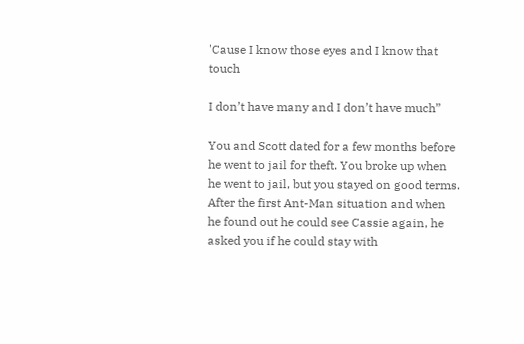'Cause I know those eyes and I know that touch

I don’t have many and I don’t have much”

You and Scott dated for a few months before he went to jail for theft. You broke up when he went to jail, but you stayed on good terms. After the first Ant-Man situation and when he found out he could see Cassie again, he asked you if he could stay with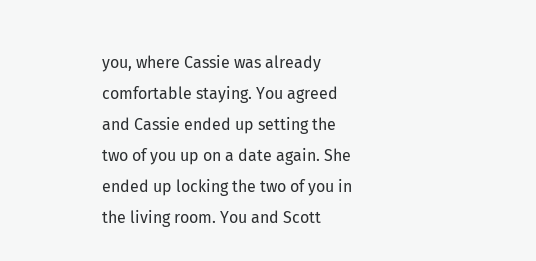you, where Cassie was already comfortable staying. You agreed and Cassie ended up setting the two of you up on a date again. She ended up locking the two of you in the living room. You and Scott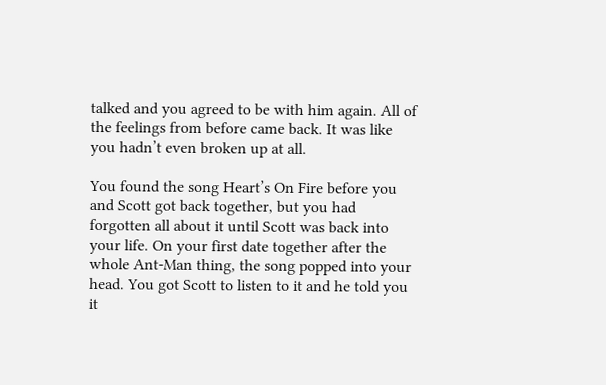talked and you agreed to be with him again. All of the feelings from before came back. It was like you hadn’t even broken up at all.

You found the song Heart’s On Fire before you and Scott got back together, but you had forgotten all about it until Scott was back into your life. On your first date together after the whole Ant-Man thing, the song popped into your head. You got Scott to listen to it and he told you it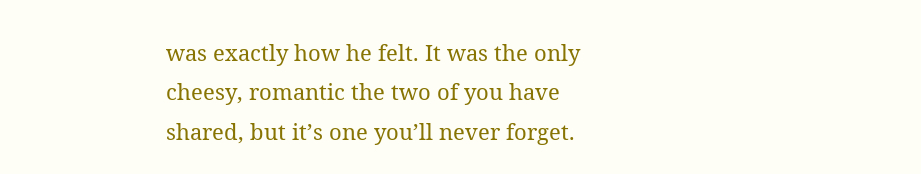was exactly how he felt. It was the only cheesy, romantic the two of you have shared, but it’s one you’ll never forget.